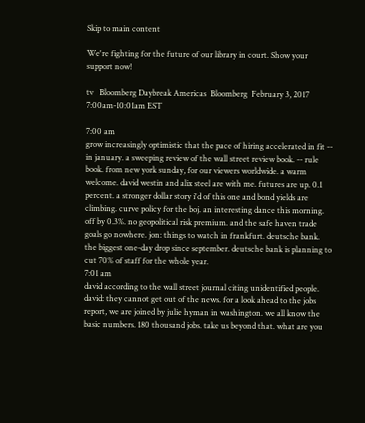Skip to main content

We're fighting for the future of our library in court. Show your support now!

tv   Bloomberg Daybreak Americas  Bloomberg  February 3, 2017 7:00am-10:01am EST

7:00 am
grow increasingly optimistic that the pace of hiring accelerated in fit -- in january. a sweeping review of the wall street review book. -- rule book. from new york sunday, for our viewers worldwide. a warm welcome. david westin and alix steel are with me. futures are up. 0.1 percent. a stronger dollar story i'd of this one and bond yields are climbing. curve policy for the boj. an interesting dance this morning. off by 0.3%. no geopolitical risk premium. and the safe haven trade goals go nowhere. jon: things to watch in frankfurt. deutsche bank. the biggest one-day drop since september. deutsche bank is planning to cut 70% of staff for the whole year.
7:01 am
david according to the wall street journal citing unidentified people. david: they cannot get out of the news. for a look ahead to the jobs report, we are joined by julie hyman in washington. we all know the basic numbers. 180 thousand jobs. take us beyond that. what are you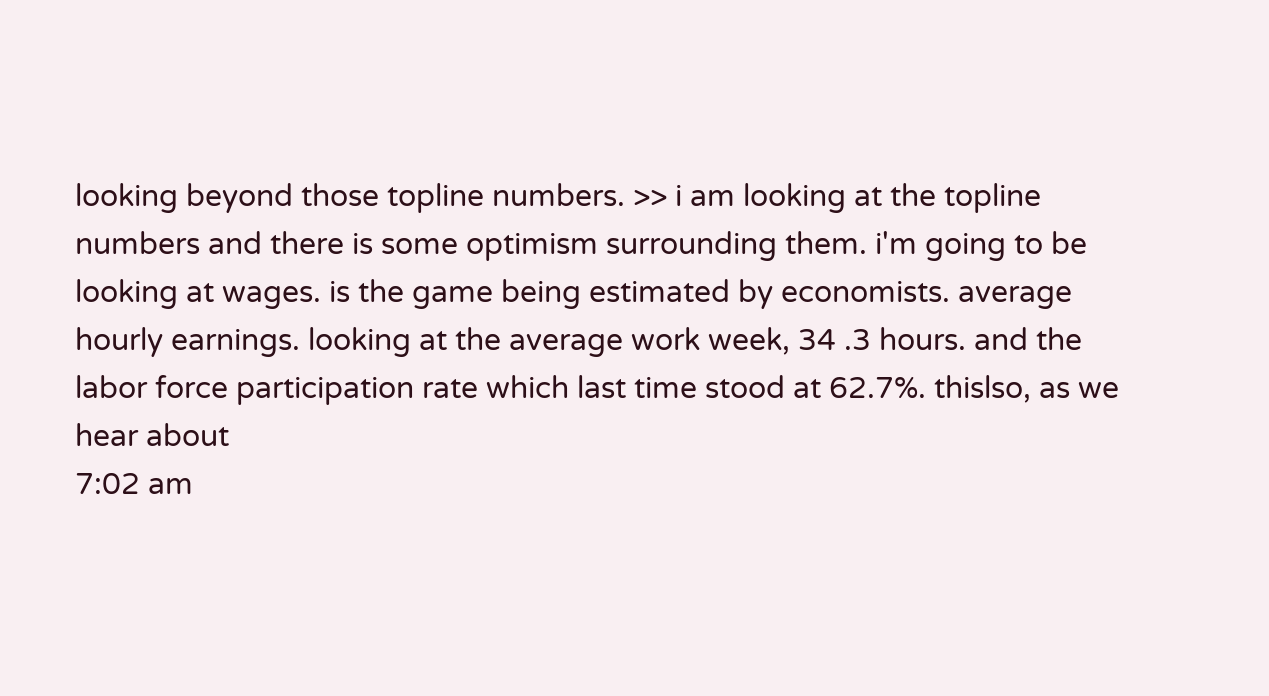looking beyond those topline numbers. >> i am looking at the topline numbers and there is some optimism surrounding them. i'm going to be looking at wages. is the game being estimated by economists. average hourly earnings. looking at the average work week, 34 .3 hours. and the labor force participation rate which last time stood at 62.7%. thislso, as we hear about
7:02 am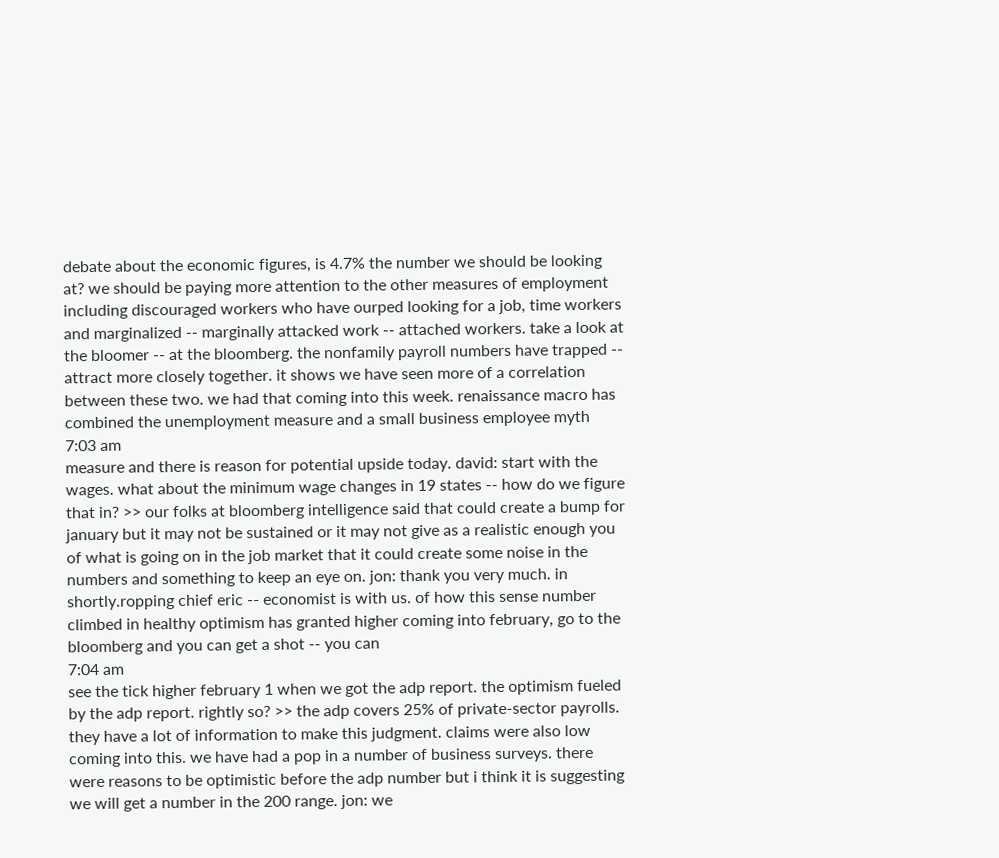debate about the economic figures, is 4.7% the number we should be looking at? we should be paying more attention to the other measures of employment including discouraged workers who have ourped looking for a job, time workers and marginalized -- marginally attacked work -- attached workers. take a look at the bloomer -- at the bloomberg. the nonfamily payroll numbers have trapped -- attract more closely together. it shows we have seen more of a correlation between these two. we had that coming into this week. renaissance macro has combined the unemployment measure and a small business employee myth
7:03 am
measure and there is reason for potential upside today. david: start with the wages. what about the minimum wage changes in 19 states -- how do we figure that in? >> our folks at bloomberg intelligence said that could create a bump for january but it may not be sustained or it may not give as a realistic enough you of what is going on in the job market that it could create some noise in the numbers and something to keep an eye on. jon: thank you very much. in shortly.ropping chief eric -- economist is with us. of how this sense number climbed in healthy optimism has granted higher coming into february, go to the bloomberg and you can get a shot -- you can
7:04 am
see the tick higher february 1 when we got the adp report. the optimism fueled by the adp report. rightly so? >> the adp covers 25% of private-sector payrolls. they have a lot of information to make this judgment. claims were also low coming into this. we have had a pop in a number of business surveys. there were reasons to be optimistic before the adp number but i think it is suggesting we will get a number in the 200 range. jon: we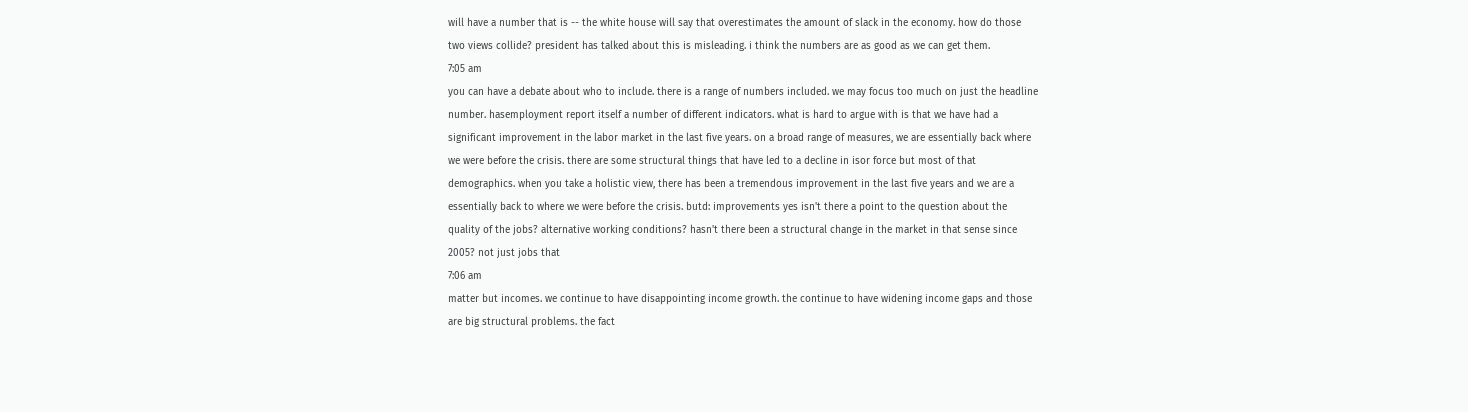will have a number that is -- the white house will say that overestimates the amount of slack in the economy. how do those two views collide? president has talked about this is misleading. i think the numbers are as good as we can get them.
7:05 am
you can have a debate about who to include. there is a range of numbers included. we may focus too much on just the headline number. hasemployment report itself a number of different indicators. what is hard to argue with is that we have had a significant improvement in the labor market in the last five years. on a broad range of measures, we are essentially back where we were before the crisis. there are some structural things that have led to a decline in isor force but most of that demographics. when you take a holistic view, there has been a tremendous improvement in the last five years and we are a essentially back to where we were before the crisis. butd: improvements yes isn't there a point to the question about the quality of the jobs? alternative working conditions? hasn't there been a structural change in the market in that sense since 2005? not just jobs that
7:06 am
matter but incomes. we continue to have disappointing income growth. the continue to have widening income gaps and those are big structural problems. the fact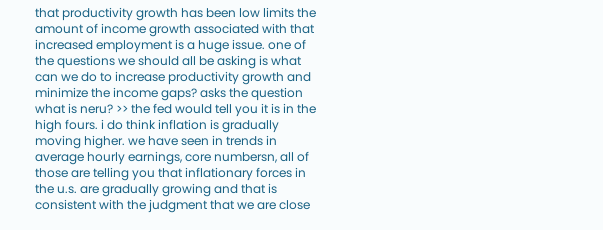that productivity growth has been low limits the amount of income growth associated with that increased employment is a huge issue. one of the questions we should all be asking is what can we do to increase productivity growth and minimize the income gaps? asks the question what is neru? >> the fed would tell you it is in the high fours. i do think inflation is gradually moving higher. we have seen in trends in average hourly earnings, core numbersn, all of those are telling you that inflationary forces in the u.s. are gradually growing and that is consistent with the judgment that we are close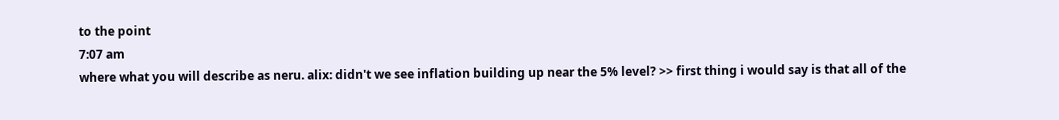to the point
7:07 am
where what you will describe as neru. alix: didn't we see inflation building up near the 5% level? >> first thing i would say is that all of the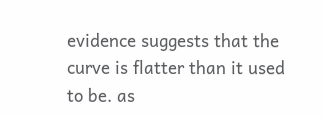evidence suggests that the curve is flatter than it used to be. as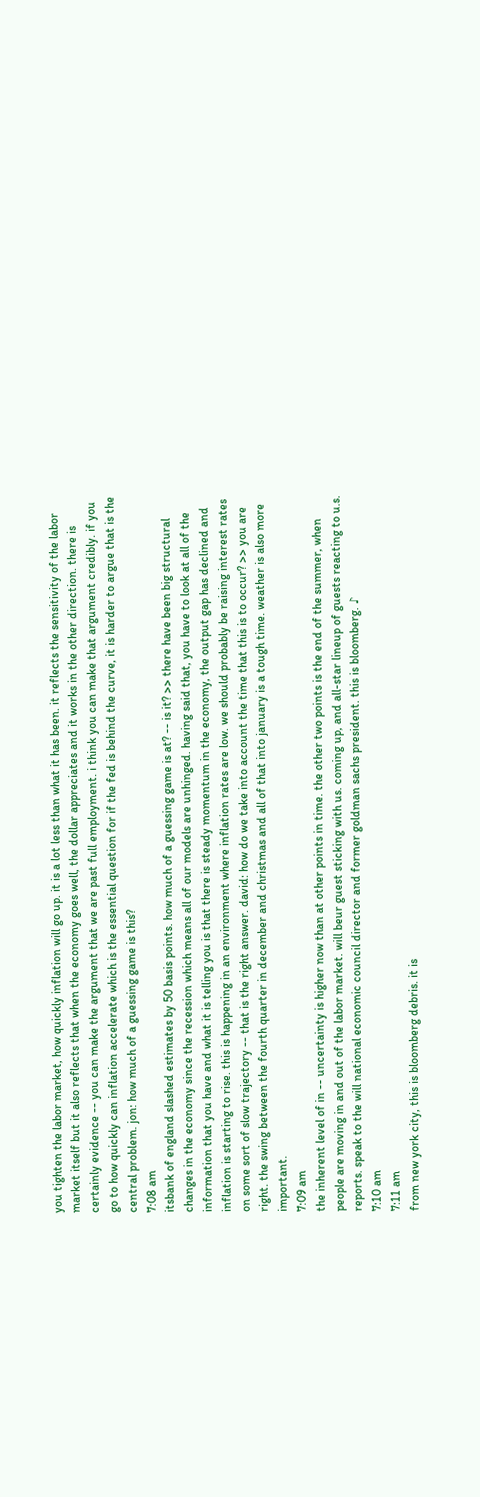you tighten the labor market, how quickly inflation will go up. it is a lot less than what it has been. it reflects the sensitivity of the labor market itself but it also reflects that when the economy goes well, the dollar appreciates and it works in the other direction. there is certainly evidence -- you can make the argument that we are past full employment. i think you can make that argument credibly. if you go to how quickly can inflation accelerate which is the essential question for if the fed is behind the curve, it is harder to argue that is the central problem. jon: how much of a guessing game is this?
7:08 am
itsbank of england slashed estimates by 50 basis points. how much of a guessing game is at? -- is it? >> there have been big structural changes in the economy since the recession which means all of our models are unhinged. having said that, you have to look at all of the information that you have and what it is telling you is that there is steady momentum in the economy, the output gap has declined and inflation is starting to rise. this is happening in an environment where inflation rates are low. we should probably be raising interest rates on some sort of slow trajectory -- that is the right answer. david: how do we take into account the time that this is to occur? >> you are right. the swing between the fourth quarter in december and christmas and all of that into january is a tough time. weather is also more important.
7:09 am
the inherent level of in -- uncertainty is higher now than at other points in time. the other two points is the end of the summer, when people are moving in and out of the labor market. will beur guest sticking with us. coming up, and all-star lineup of guests reacting to u.s. reports. speak to the will national economic council director and former goldman sachs president. this is bloomberg. ♪
7:10 am
7:11 am
from new york city, this is bloomberg debris. it is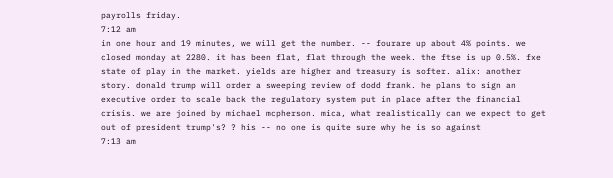payrolls friday.
7:12 am
in one hour and 19 minutes, we will get the number. -- fourare up about 4% points. we closed monday at 2280. it has been flat, flat through the week. the ftse is up 0.5%. fxe state of play in the market. yields are higher and treasury is softer. alix: another story. donald trump will order a sweeping review of dodd frank. he plans to sign an executive order to scale back the regulatory system put in place after the financial crisis. we are joined by michael mcpherson. mica, what realistically can we expect to get out of president trump's? ? his -- no one is quite sure why he is so against
7:13 am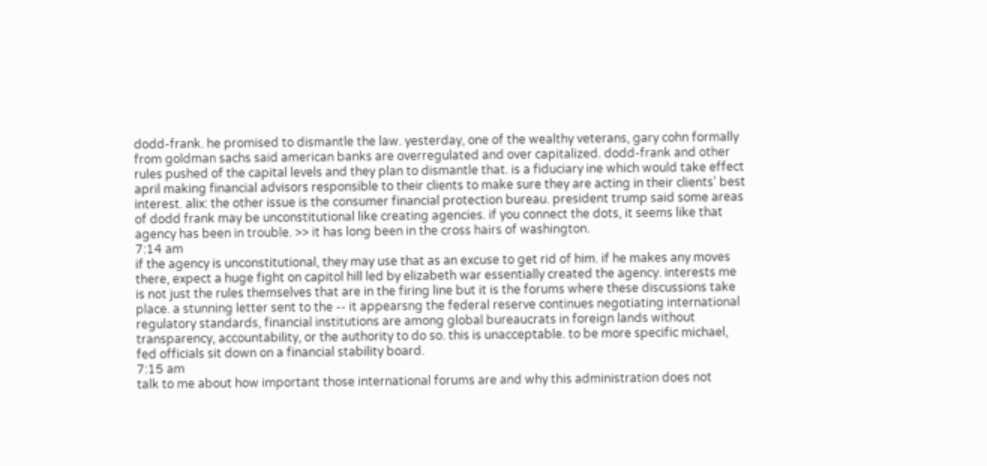dodd-frank. he promised to dismantle the law. yesterday, one of the wealthy veterans, gary cohn formally from goldman sachs said american banks are overregulated and over capitalized. dodd-frank and other rules pushed of the capital levels and they plan to dismantle that. is a fiduciary ine which would take effect april making financial advisors responsible to their clients to make sure they are acting in their clients' best interest. alix: the other issue is the consumer financial protection bureau. president trump said some areas of dodd frank may be unconstitutional like creating agencies. if you connect the dots, it seems like that agency has been in trouble. >> it has long been in the cross hairs of washington.
7:14 am
if the agency is unconstitutional, they may use that as an excuse to get rid of him. if he makes any moves there, expect a huge fight on capitol hill led by elizabeth war essentially created the agency. interests me is not just the rules themselves that are in the firing line but it is the forums where these discussions take place. a stunning letter sent to the -- it appearsng the federal reserve continues negotiating international regulatory standards, financial institutions are among global bureaucrats in foreign lands without transparency, accountability, or the authority to do so. this is unacceptable. to be more specific michael, fed officials sit down on a financial stability board.
7:15 am
talk to me about how important those international forums are and why this administration does not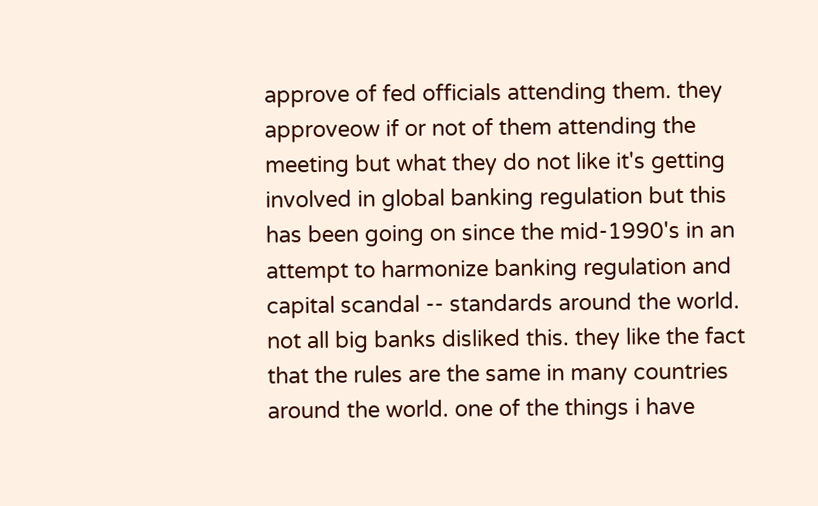approve of fed officials attending them. they approveow if or not of them attending the meeting but what they do not like it's getting involved in global banking regulation but this has been going on since the mid-1990's in an attempt to harmonize banking regulation and capital scandal -- standards around the world. not all big banks disliked this. they like the fact that the rules are the same in many countries around the world. one of the things i have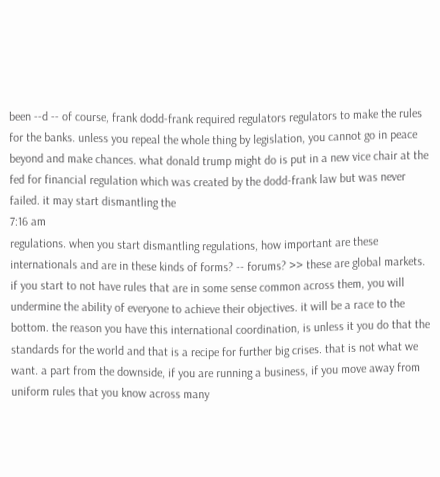been --d -- of course, frank dodd-frank required regulators regulators to make the rules for the banks. unless you repeal the whole thing by legislation, you cannot go in peace beyond and make chances. what donald trump might do is put in a new vice chair at the fed for financial regulation which was created by the dodd-frank law but was never failed. it may start dismantling the
7:16 am
regulations. when you start dismantling regulations, how important are these internationals and are in these kinds of forms? -- forums? >> these are global markets. if you start to not have rules that are in some sense common across them, you will undermine the ability of everyone to achieve their objectives. it will be a race to the bottom. the reason you have this international coordination, is unless it you do that the standards for the world and that is a recipe for further big crises. that is not what we want. a part from the downside, if you are running a business, if you move away from uniform rules that you know across many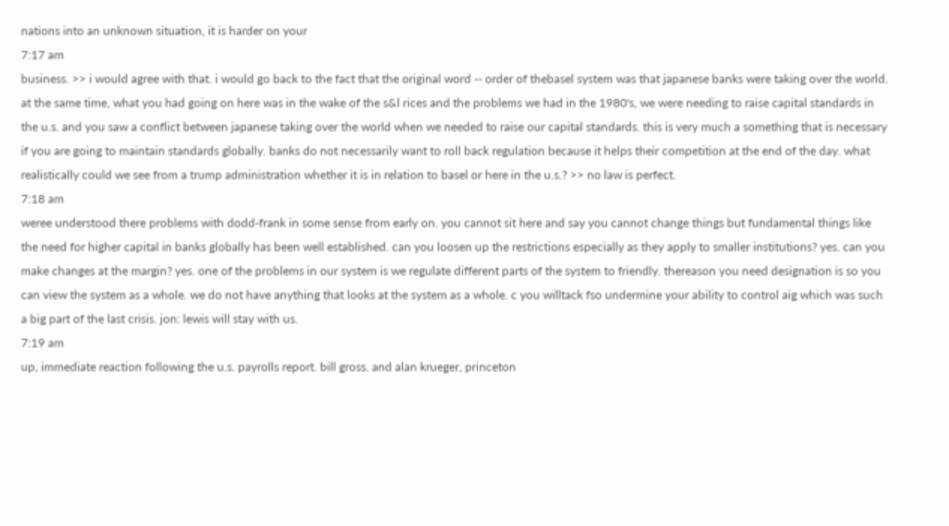nations into an unknown situation, it is harder on your
7:17 am
business. >> i would agree with that. i would go back to the fact that the original word -- order of thebasel system was that japanese banks were taking over the world. at the same time, what you had going on here was in the wake of the s&l rices and the problems we had in the 1980's, we were needing to raise capital standards in the u.s. and you saw a conflict between japanese taking over the world when we needed to raise our capital standards. this is very much a something that is necessary if you are going to maintain standards globally. banks do not necessarily want to roll back regulation because it helps their competition at the end of the day. what realistically could we see from a trump administration whether it is in relation to basel or here in the u.s.? >> no law is perfect.
7:18 am
weree understood there problems with dodd-frank in some sense from early on. you cannot sit here and say you cannot change things but fundamental things like the need for higher capital in banks globally has been well established. can you loosen up the restrictions especially as they apply to smaller institutions? yes. can you make changes at the margin? yes. one of the problems in our system is we regulate different parts of the system to friendly. thereason you need designation is so you can view the system as a whole. we do not have anything that looks at the system as a whole. c you willtack fso undermine your ability to control aig which was such a big part of the last crisis. jon: lewis will stay with us.
7:19 am
up, immediate reaction following the u.s. payrolls report. bill gross. and alan krueger, princeton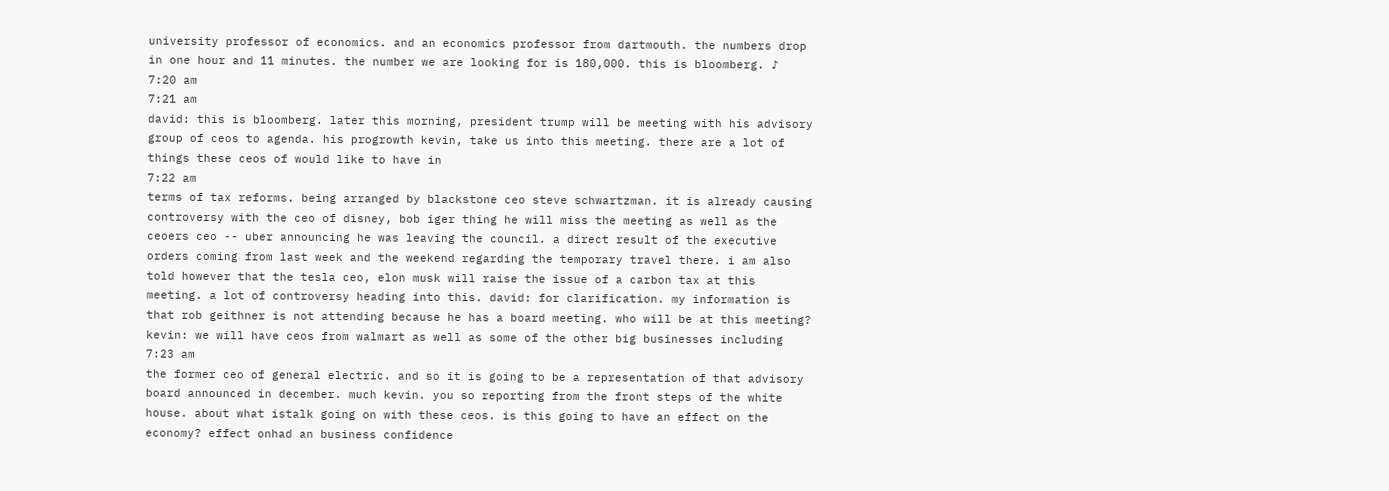university professor of economics. and an economics professor from dartmouth. the numbers drop in one hour and 11 minutes. the number we are looking for is 180,000. this is bloomberg. ♪
7:20 am
7:21 am
david: this is bloomberg. later this morning, president trump will be meeting with his advisory group of ceos to agenda. his progrowth kevin, take us into this meeting. there are a lot of things these ceos of would like to have in
7:22 am
terms of tax reforms. being arranged by blackstone ceo steve schwartzman. it is already causing controversy with the ceo of disney, bob iger thing he will miss the meeting as well as the ceoers ceo -- uber announcing he was leaving the council. a direct result of the executive orders coming from last week and the weekend regarding the temporary travel there. i am also told however that the tesla ceo, elon musk will raise the issue of a carbon tax at this meeting. a lot of controversy heading into this. david: for clarification. my information is that rob geithner is not attending because he has a board meeting. who will be at this meeting? kevin: we will have ceos from walmart as well as some of the other big businesses including
7:23 am
the former ceo of general electric. and so it is going to be a representation of that advisory board announced in december. much kevin. you so reporting from the front steps of the white house. about what istalk going on with these ceos. is this going to have an effect on the economy? effect onhad an business confidence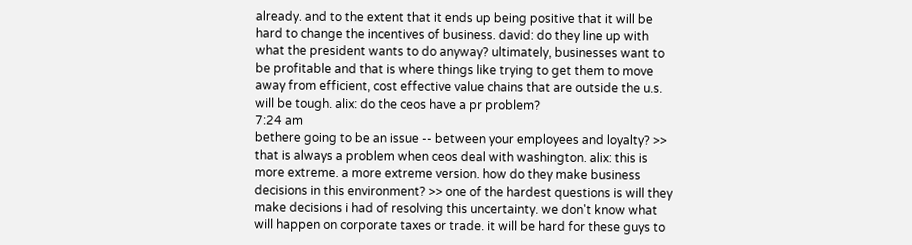already. and to the extent that it ends up being positive that it will be hard to change the incentives of business. david: do they line up with what the president wants to do anyway? ultimately, businesses want to be profitable and that is where things like trying to get them to move away from efficient, cost effective value chains that are outside the u.s. will be tough. alix: do the ceos have a pr problem?
7:24 am
bethere going to be an issue -- between your employees and loyalty? >> that is always a problem when ceos deal with washington. alix: this is more extreme. a more extreme version. how do they make business decisions in this environment? >> one of the hardest questions is will they make decisions i had of resolving this uncertainty. we don't know what will happen on corporate taxes or trade. it will be hard for these guys to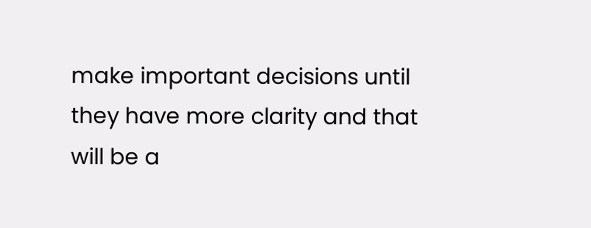make important decisions until they have more clarity and that will be a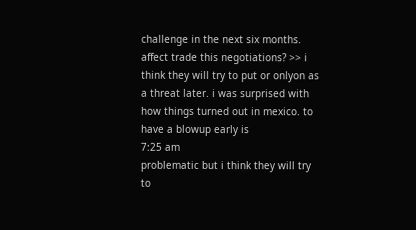challenge in the next six months. affect trade this negotiations? >> i think they will try to put or onlyon as a threat later. i was surprised with how things turned out in mexico. to have a blowup early is
7:25 am
problematic but i think they will try to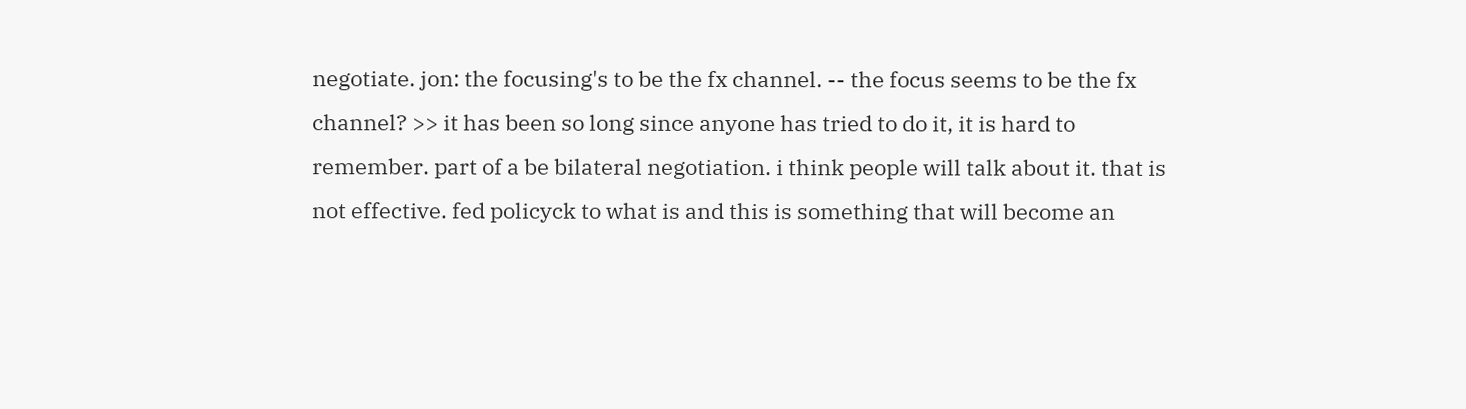negotiate. jon: the focusing's to be the fx channel. -- the focus seems to be the fx channel? >> it has been so long since anyone has tried to do it, it is hard to remember. part of a be bilateral negotiation. i think people will talk about it. that is not effective. fed policyck to what is and this is something that will become an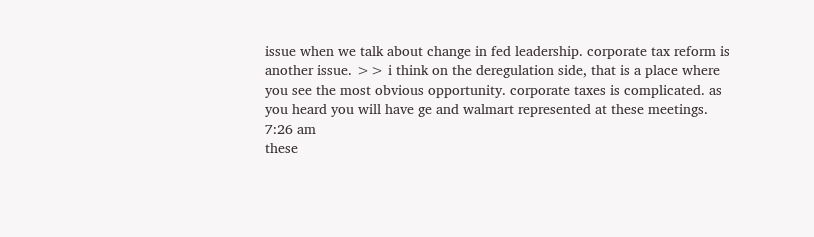issue when we talk about change in fed leadership. corporate tax reform is another issue. >> i think on the deregulation side, that is a place where you see the most obvious opportunity. corporate taxes is complicated. as you heard you will have ge and walmart represented at these meetings.
7:26 am
these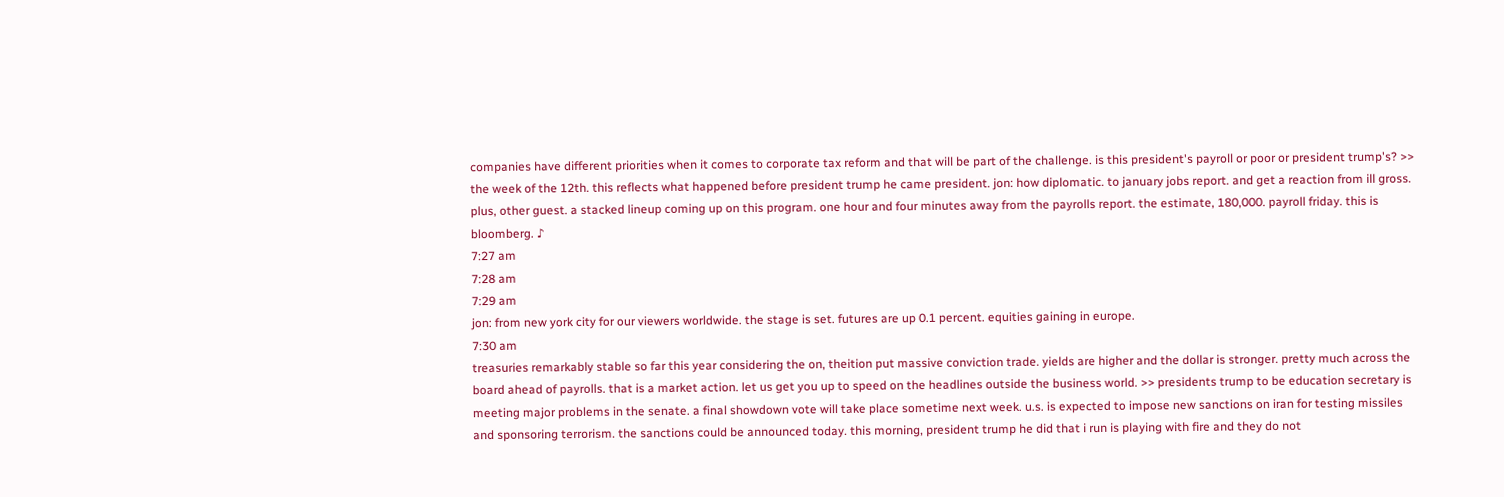companies have different priorities when it comes to corporate tax reform and that will be part of the challenge. is this president's payroll or poor or president trump's? >> the week of the 12th. this reflects what happened before president trump he came president. jon: how diplomatic. to january jobs report. and get a reaction from ill gross. plus, other guest. a stacked lineup coming up on this program. one hour and four minutes away from the payrolls report. the estimate, 180,000. payroll friday. this is bloomberg. ♪
7:27 am
7:28 am
7:29 am
jon: from new york city for our viewers worldwide. the stage is set. futures are up 0.1 percent. equities gaining in europe.
7:30 am
treasuries remarkably stable so far this year considering the on, theition put massive conviction trade. yields are higher and the dollar is stronger. pretty much across the board ahead of payrolls. that is a market action. let us get you up to speed on the headlines outside the business world. >> presidents trump to be education secretary is meeting major problems in the senate. a final showdown vote will take place sometime next week. u.s. is expected to impose new sanctions on iran for testing missiles and sponsoring terrorism. the sanctions could be announced today. this morning, president trump he did that i run is playing with fire and they do not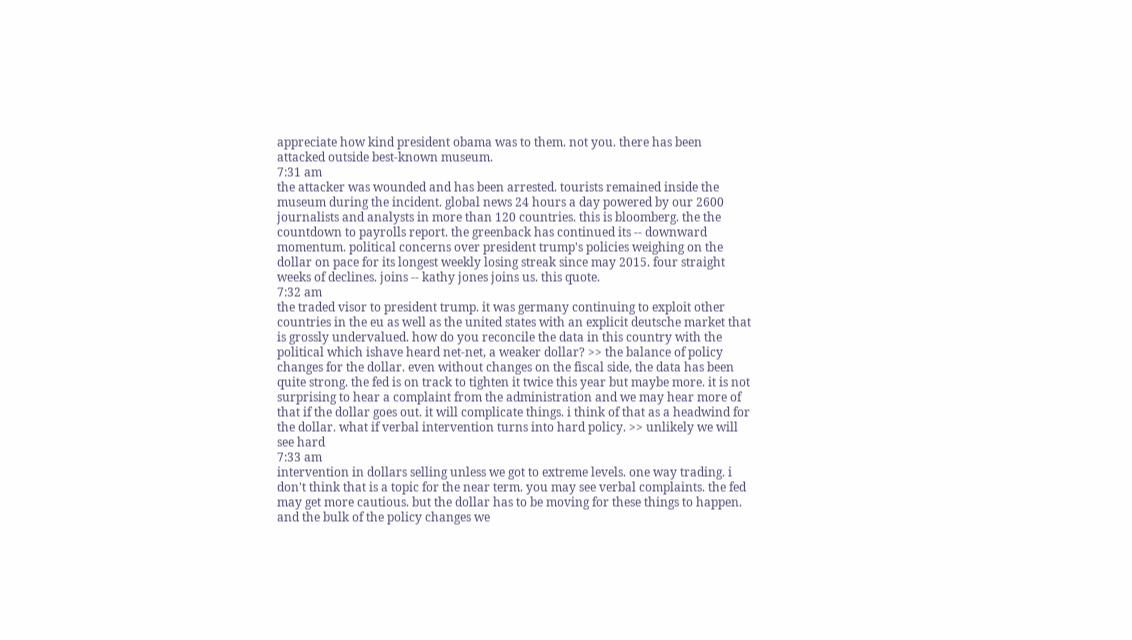appreciate how kind president obama was to them. not you. there has been attacked outside best-known museum.
7:31 am
the attacker was wounded and has been arrested. tourists remained inside the museum during the incident. global news 24 hours a day powered by our 2600 journalists and analysts in more than 120 countries. this is bloomberg. the the countdown to payrolls report. the greenback has continued its -- downward momentum. political concerns over president trump's policies weighing on the dollar on pace for its longest weekly losing streak since may 2015. four straight weeks of declines. joins -- kathy jones joins us. this quote.
7:32 am
the traded visor to president trump. it was germany continuing to exploit other countries in the eu as well as the united states with an explicit deutsche market that is grossly undervalued. how do you reconcile the data in this country with the political which ishave heard net-net, a weaker dollar? >> the balance of policy changes for the dollar. even without changes on the fiscal side, the data has been quite strong. the fed is on track to tighten it twice this year but maybe more. it is not surprising to hear a complaint from the administration and we may hear more of that if the dollar goes out. it will complicate things. i think of that as a headwind for the dollar. what if verbal intervention turns into hard policy. >> unlikely we will see hard
7:33 am
intervention in dollars selling unless we got to extreme levels. one way trading. i don't think that is a topic for the near term. you may see verbal complaints. the fed may get more cautious. but the dollar has to be moving for these things to happen. and the bulk of the policy changes we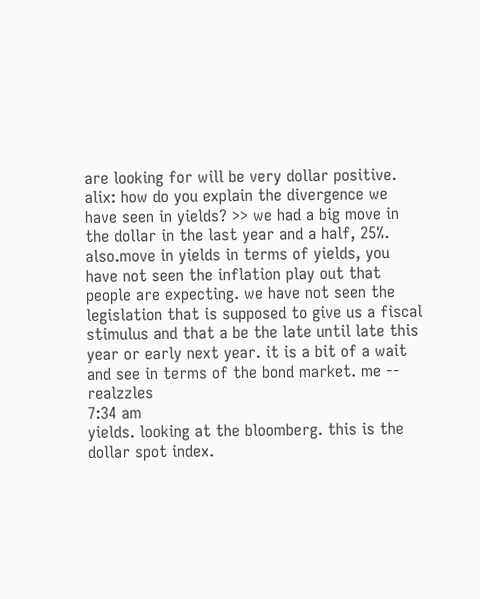are looking for will be very dollar positive. alix: how do you explain the divergence we have seen in yields? >> we had a big move in the dollar in the last year and a half, 25%. also.move in yields in terms of yields, you have not seen the inflation play out that people are expecting. we have not seen the legislation that is supposed to give us a fiscal stimulus and that a be the late until late this year or early next year. it is a bit of a wait and see in terms of the bond market. me -- realzzles
7:34 am
yields. looking at the bloomberg. this is the dollar spot index.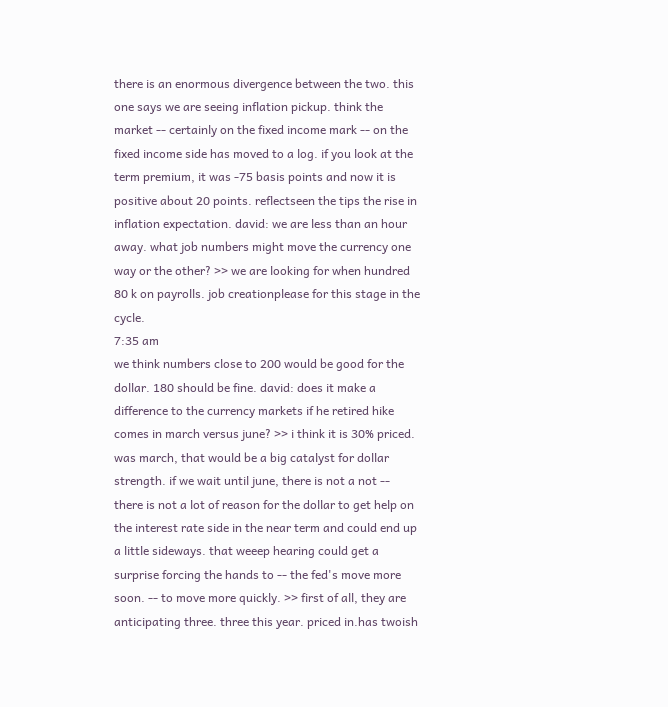there is an enormous divergence between the two. this one says we are seeing inflation pickup. think the market -- certainly on the fixed income mark -- on the fixed income side has moved to a log. if you look at the term premium, it was -75 basis points and now it is positive about 20 points. reflectseen the tips the rise in inflation expectation. david: we are less than an hour away. what job numbers might move the currency one way or the other? >> we are looking for when hundred 80 k on payrolls. job creationplease for this stage in the cycle.
7:35 am
we think numbers close to 200 would be good for the dollar. 180 should be fine. david: does it make a difference to the currency markets if he retired hike comes in march versus june? >> i think it is 30% priced. was march, that would be a big catalyst for dollar strength. if we wait until june, there is not a not -- there is not a lot of reason for the dollar to get help on the interest rate side in the near term and could end up a little sideways. that weeep hearing could get a surprise forcing the hands to -- the fed's move more soon. -- to move more quickly. >> first of all, they are anticipating three. three this year. priced in.has twoish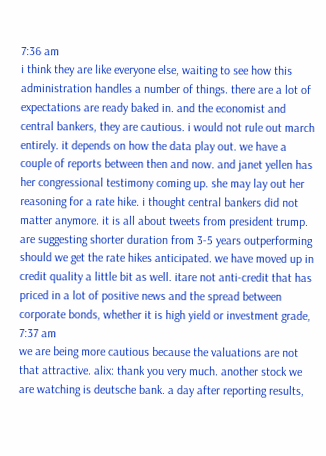7:36 am
i think they are like everyone else, waiting to see how this administration handles a number of things. there are a lot of expectations are ready baked in. and the economist and central bankers, they are cautious. i would not rule out march entirely. it depends on how the data play out. we have a couple of reports between then and now. and janet yellen has her congressional testimony coming up. she may lay out her reasoning for a rate hike. i thought central bankers did not matter anymore. it is all about tweets from president trump. are suggesting shorter duration from 3-5 years outperforming should we get the rate hikes anticipated. we have moved up in credit quality a little bit as well. itare not anti-credit that has priced in a lot of positive news and the spread between corporate bonds, whether it is high yield or investment grade,
7:37 am
we are being more cautious because the valuations are not that attractive. alix: thank you very much. another stock we are watching is deutsche bank. a day after reporting results,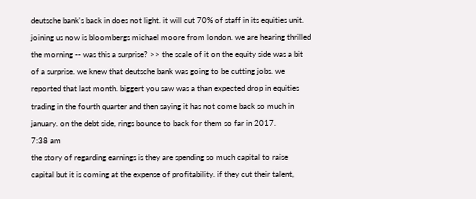deutsche bank's back in does not light. it will cut 70% of staff in its equities unit. joining us now is bloombergs michael moore from london. we are hearing thrilled the morning -- was this a surprise? >> the scale of it on the equity side was a bit of a surprise. we knew that deutsche bank was going to be cutting jobs. we reported that last month. biggert you saw was a than expected drop in equities trading in the fourth quarter and then saying it has not come back so much in january. on the debt side, rings bounce to back for them so far in 2017.
7:38 am
the story of regarding earnings is they are spending so much capital to raise capital but it is coming at the expense of profitability. if they cut their talent,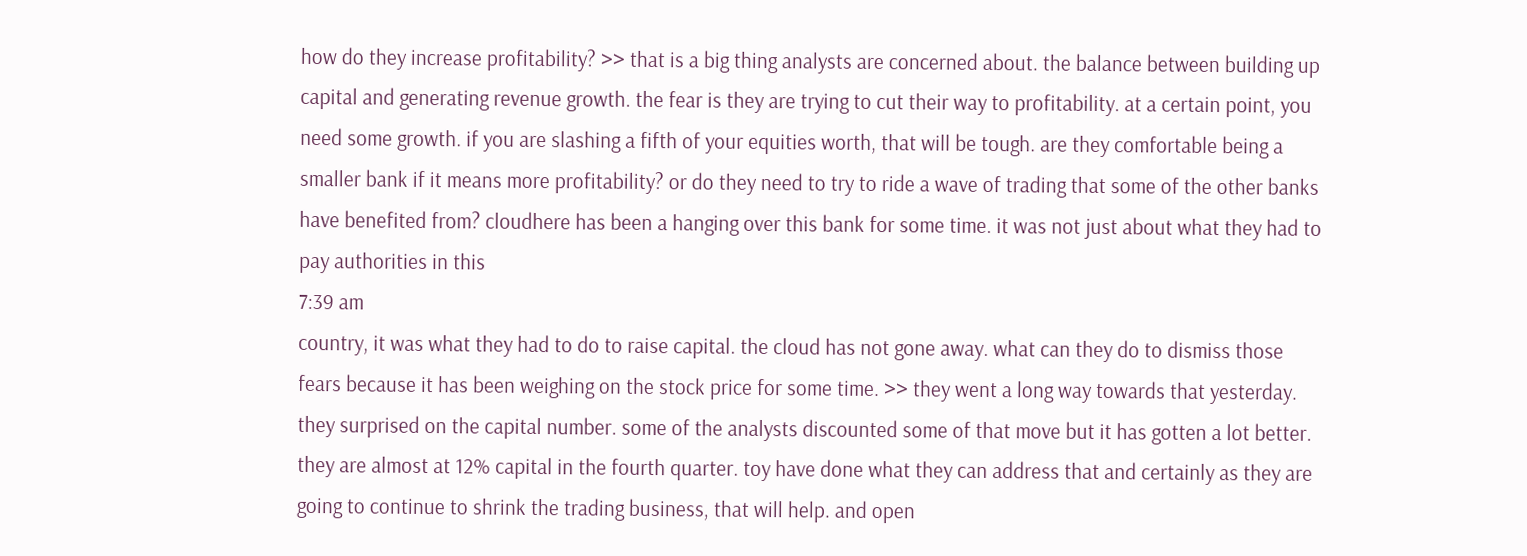how do they increase profitability? >> that is a big thing analysts are concerned about. the balance between building up capital and generating revenue growth. the fear is they are trying to cut their way to profitability. at a certain point, you need some growth. if you are slashing a fifth of your equities worth, that will be tough. are they comfortable being a smaller bank if it means more profitability? or do they need to try to ride a wave of trading that some of the other banks have benefited from? cloudhere has been a hanging over this bank for some time. it was not just about what they had to pay authorities in this
7:39 am
country, it was what they had to do to raise capital. the cloud has not gone away. what can they do to dismiss those fears because it has been weighing on the stock price for some time. >> they went a long way towards that yesterday. they surprised on the capital number. some of the analysts discounted some of that move but it has gotten a lot better. they are almost at 12% capital in the fourth quarter. toy have done what they can address that and certainly as they are going to continue to shrink the trading business, that will help. and open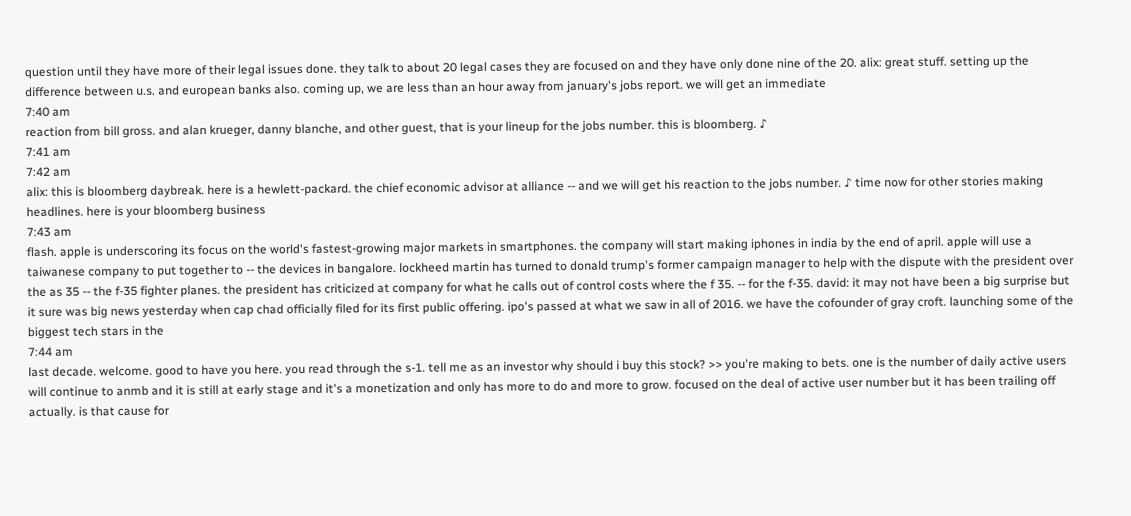question until they have more of their legal issues done. they talk to about 20 legal cases they are focused on and they have only done nine of the 20. alix: great stuff. setting up the difference between u.s. and european banks also. coming up, we are less than an hour away from january's jobs report. we will get an immediate
7:40 am
reaction from bill gross. and alan krueger, danny blanche, and other guest, that is your lineup for the jobs number. this is bloomberg. ♪
7:41 am
7:42 am
alix: this is bloomberg daybreak. here is a hewlett-packard. the chief economic advisor at alliance -- and we will get his reaction to the jobs number. ♪ time now for other stories making headlines. here is your bloomberg business
7:43 am
flash. apple is underscoring its focus on the world's fastest-growing major markets in smartphones. the company will start making iphones in india by the end of april. apple will use a taiwanese company to put together to -- the devices in bangalore. lockheed martin has turned to donald trump's former campaign manager to help with the dispute with the president over the as 35 -- the f-35 fighter planes. the president has criticized at company for what he calls out of control costs where the f 35. -- for the f-35. david: it may not have been a big surprise but it sure was big news yesterday when cap chad officially filed for its first public offering. ipo's passed at what we saw in all of 2016. we have the cofounder of gray croft. launching some of the biggest tech stars in the
7:44 am
last decade. welcome. good to have you here. you read through the s-1. tell me as an investor why should i buy this stock? >> you're making to bets. one is the number of daily active users will continue to anmb and it is still at early stage and it's a monetization and only has more to do and more to grow. focused on the deal of active user number but it has been trailing off actually. is that cause for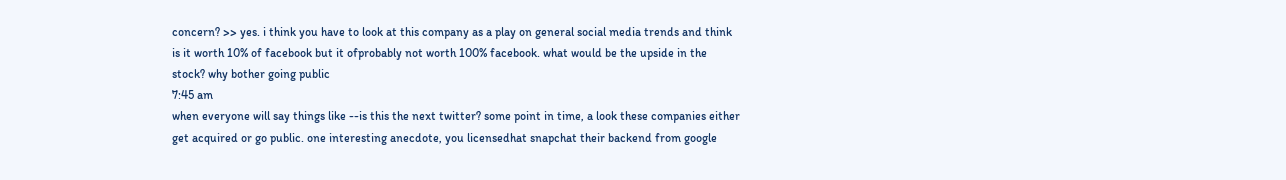concern? >> yes. i think you have to look at this company as a play on general social media trends and think is it worth 10% of facebook but it ofprobably not worth 100% facebook. what would be the upside in the stock? why bother going public
7:45 am
when everyone will say things like --is this the next twitter? some point in time, a look these companies either get acquired or go public. one interesting anecdote, you licensedhat snapchat their backend from google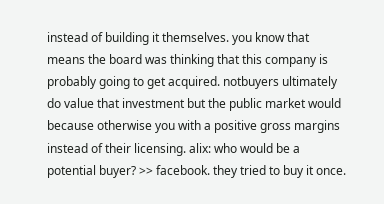instead of building it themselves. you know that means the board was thinking that this company is probably going to get acquired. notbuyers ultimately do value that investment but the public market would because otherwise you with a positive gross margins instead of their licensing. alix: who would be a potential buyer? >> facebook. they tried to buy it once.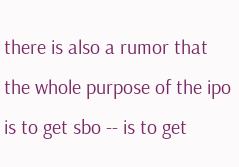there is also a rumor that the whole purpose of the ipo is to get sbo -- is to get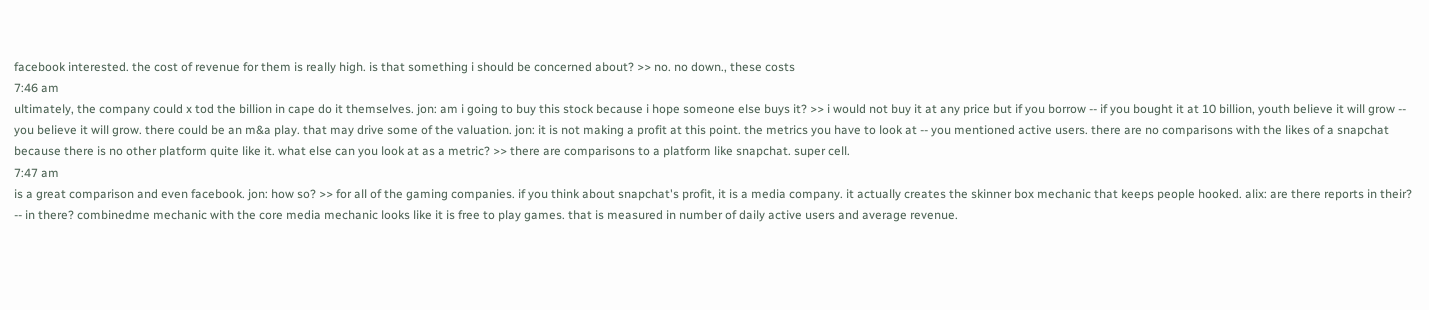facebook interested. the cost of revenue for them is really high. is that something i should be concerned about? >> no. no down., these costs
7:46 am
ultimately, the company could x tod the billion in cape do it themselves. jon: am i going to buy this stock because i hope someone else buys it? >> i would not buy it at any price but if you borrow -- if you bought it at 10 billion, youth believe it will grow -- you believe it will grow. there could be an m&a play. that may drive some of the valuation. jon: it is not making a profit at this point. the metrics you have to look at -- you mentioned active users. there are no comparisons with the likes of a snapchat because there is no other platform quite like it. what else can you look at as a metric? >> there are comparisons to a platform like snapchat. super cell.
7:47 am
is a great comparison and even facebook. jon: how so? >> for all of the gaming companies. if you think about snapchat's profit, it is a media company. it actually creates the skinner box mechanic that keeps people hooked. alix: are there reports in their? -- in there? combinedme mechanic with the core media mechanic looks like it is free to play games. that is measured in number of daily active users and average revenue.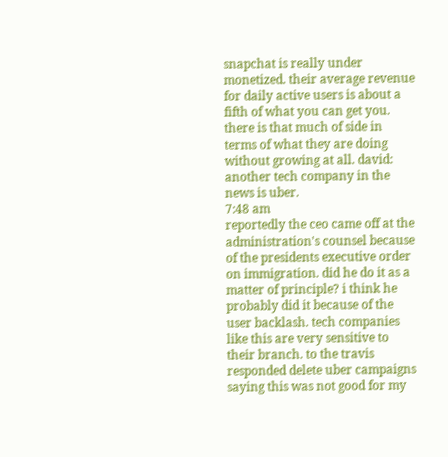snapchat is really under monetized. their average revenue for daily active users is about a fifth of what you can get you. there is that much of side in terms of what they are doing without growing at all. david: another tech company in the news is uber.
7:48 am
reportedly the ceo came off at the administration's counsel because of the presidents executive order on immigration. did he do it as a matter of principle? i think he probably did it because of the user backlash. tech companies like this are very sensitive to their branch. to the travis responded delete uber campaigns saying this was not good for my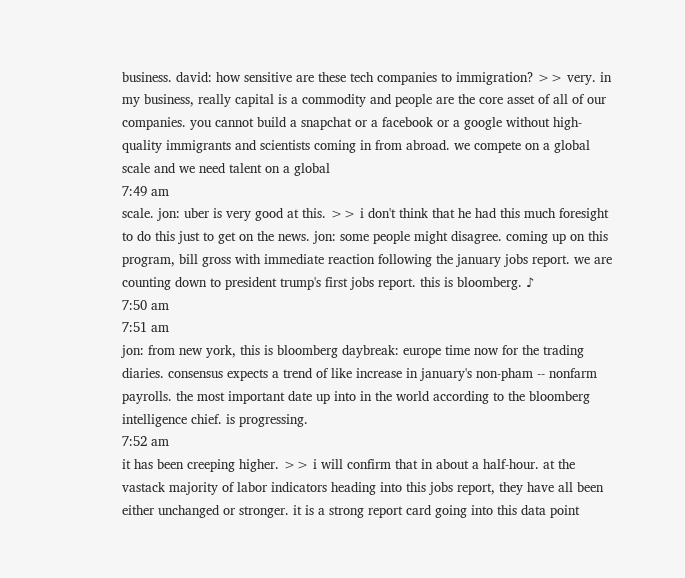business. david: how sensitive are these tech companies to immigration? >> very. in my business, really capital is a commodity and people are the core asset of all of our companies. you cannot build a snapchat or a facebook or a google without high-quality immigrants and scientists coming in from abroad. we compete on a global scale and we need talent on a global
7:49 am
scale. jon: uber is very good at this. >> i don't think that he had this much foresight to do this just to get on the news. jon: some people might disagree. coming up on this program, bill gross with immediate reaction following the january jobs report. we are counting down to president trump's first jobs report. this is bloomberg. ♪
7:50 am
7:51 am
jon: from new york, this is bloomberg daybreak: europe time now for the trading diaries. consensus expects a trend of like increase in january's non-pham -- nonfarm payrolls. the most important date up into in the world according to the bloomberg intelligence chief. is progressing.
7:52 am
it has been creeping higher. >> i will confirm that in about a half-hour. at the vastack majority of labor indicators heading into this jobs report, they have all been either unchanged or stronger. it is a strong report card going into this data point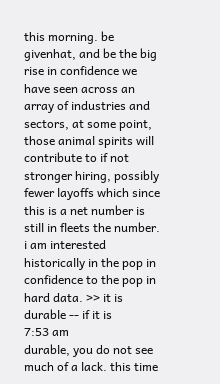this morning. be givenhat, and be the big rise in confidence we have seen across an array of industries and sectors, at some point, those animal spirits will contribute to if not stronger hiring, possibly fewer layoffs which since this is a net number is still in fleets the number. i am interested historically in the pop in confidence to the pop in hard data. >> it is durable -- if it is
7:53 am
durable, you do not see much of a lack. this time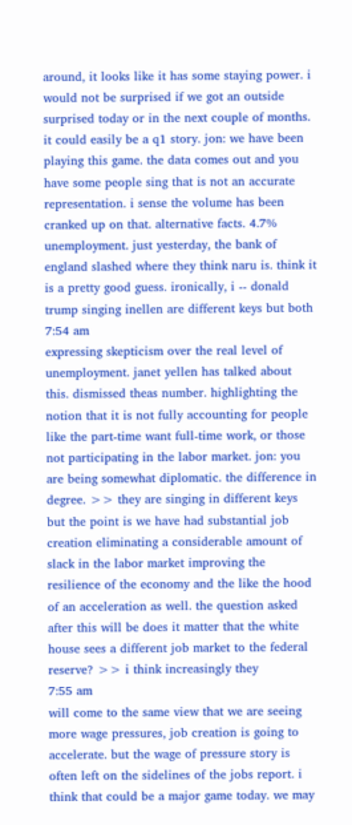around, it looks like it has some staying power. i would not be surprised if we got an outside surprised today or in the next couple of months. it could easily be a q1 story. jon: we have been playing this game. the data comes out and you have some people sing that is not an accurate representation. i sense the volume has been cranked up on that. alternative facts. 4.7% unemployment. just yesterday, the bank of england slashed where they think naru is. think it is a pretty good guess. ironically, i -- donald trump singing inellen are different keys but both
7:54 am
expressing skepticism over the real level of unemployment. janet yellen has talked about this. dismissed theas number. highlighting the notion that it is not fully accounting for people like the part-time want full-time work, or those not participating in the labor market. jon: you are being somewhat diplomatic. the difference in degree. >> they are singing in different keys but the point is we have had substantial job creation eliminating a considerable amount of slack in the labor market improving the resilience of the economy and the like the hood of an acceleration as well. the question asked after this will be does it matter that the white house sees a different job market to the federal reserve? >> i think increasingly they
7:55 am
will come to the same view that we are seeing more wage pressures, job creation is going to accelerate. but the wage of pressure story is often left on the sidelines of the jobs report. i think that could be a major game today. we may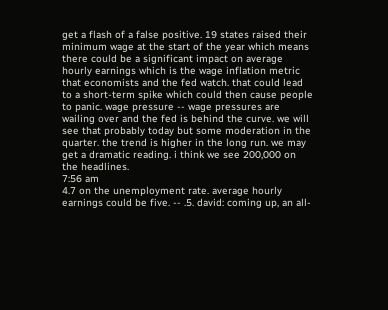get a flash of a false positive. 19 states raised their minimum wage at the start of the year which means there could be a significant impact on average hourly earnings which is the wage inflation metric that economists and the fed watch. that could lead to a short-term spike which could then cause people to panic. wage pressure -- wage pressures are wailing over and the fed is behind the curve. we will see that probably today but some moderation in the quarter. the trend is higher in the long run. we may get a dramatic reading. i think we see 200,000 on the headlines.
7:56 am
4.7 on the unemployment rate. average hourly earnings could be five. -- .5. david: coming up, an all-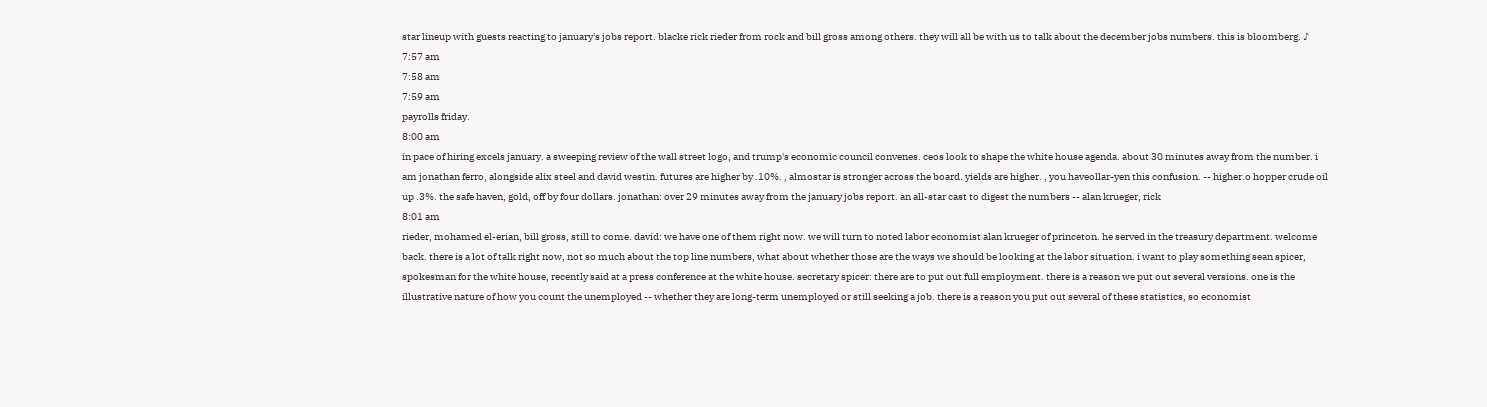star lineup with guests reacting to january's jobs report. blacke rick rieder from rock and bill gross among others. they will all be with us to talk about the december jobs numbers. this is bloomberg. ♪
7:57 am
7:58 am
7:59 am
payrolls friday.
8:00 am
in pace of hiring excels january. a sweeping review of the wall street logo, and trump's economic council convenes. ceos look to shape the white house agenda. about 30 minutes away from the number. i am jonathan ferro, alongside alix steel and david westin. futures are higher by .10%. , almostar is stronger across the board. yields are higher. , you haveollar-yen this confusion. -- higher.o hopper crude oil up .3%. the safe haven, gold, off by four dollars. jonathan: over 29 minutes away from the january jobs report. an all-star cast to digest the numbers -- alan krueger, rick
8:01 am
rieder, mohamed el-erian, bill gross, still to come. david: we have one of them right now. we will turn to noted labor economist alan krueger of princeton. he served in the treasury department. welcome back. there is a lot of talk right now, not so much about the top line numbers, what about whether those are the ways we should be looking at the labor situation. i want to play something sean spicer, spokesman for the white house, recently said at a press conference at the white house. secretary spicer: there are to put out full employment. there is a reason we put out several versions. one is the illustrative nature of how you count the unemployed -- whether they are long-term unemployed or still seeking a job. there is a reason you put out several of these statistics, so economist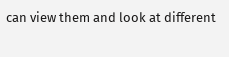can view them and look at different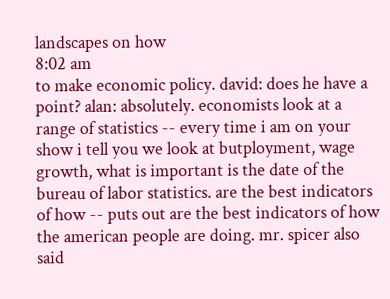landscapes on how
8:02 am
to make economic policy. david: does he have a point? alan: absolutely. economists look at a range of statistics -- every time i am on your show i tell you we look at butployment, wage growth, what is important is the date of the bureau of labor statistics. are the best indicators of how -- puts out are the best indicators of how the american people are doing. mr. spicer also said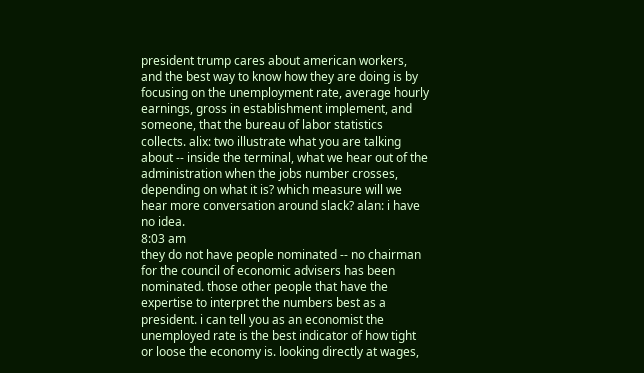president trump cares about american workers, and the best way to know how they are doing is by focusing on the unemployment rate, average hourly earnings, gross in establishment implement, and someone, that the bureau of labor statistics collects. alix: two illustrate what you are talking about -- inside the terminal, what we hear out of the administration when the jobs number crosses, depending on what it is? which measure will we hear more conversation around slack? alan: i have no idea.
8:03 am
they do not have people nominated -- no chairman for the council of economic advisers has been nominated. those other people that have the expertise to interpret the numbers best as a president. i can tell you as an economist the unemployed rate is the best indicator of how tight or loose the economy is. looking directly at wages,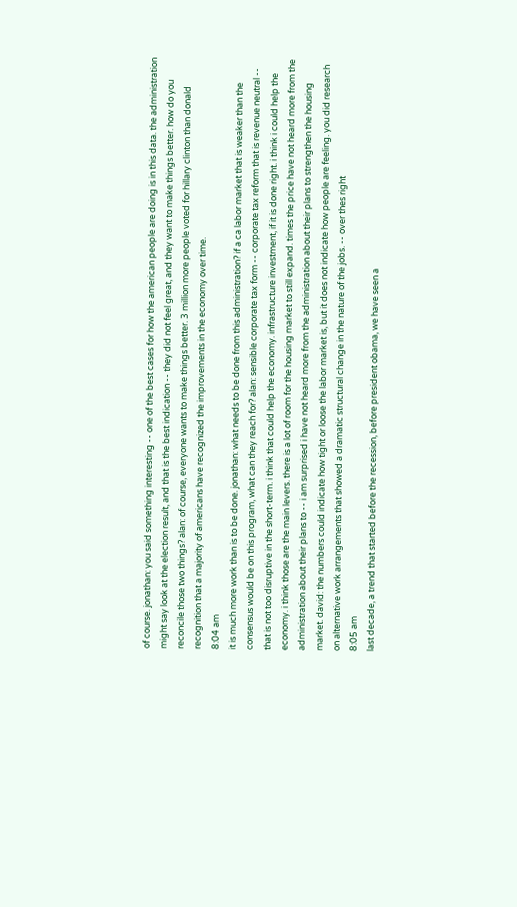of course. jonathan: you said something interesting -- one of the best cases for how the american people are doing is in this data. the administration might say look at the election result, and that is the best indication -- they did not feel great, and they want to make things better. how do you reconcile those two things? alan: of course, everyone wants to make things better. 3 million more people voted for hillary clinton than donald recognition that a majority of americans have recognized the improvements in the economy over time.
8:04 am
it is much more work than is to be done. jonathan: what needs to be done from this administration? if a ca labor market that is weaker than the consensus would be on this program, what can they reach for? alan: sensible corporate tax form -- corporate tax reform that is revenue neutral -- that is not too disruptive in the short-term. i think that could help the economy. infrastructure investment, if it is done right. i think i could help the economy. i think those are the main levers. there is a lot of room for the housing market to still expand. times the price have not heard more from the administration about their plans to -- i am surprised i have not heard more from the administration about their plans to strengthen the housing market. david: the numbers could indicate how tight or loose the labor market is, but it does not indicate how people are feeling. you did research on alternative work arrangements that showed a dramatic structural change in the nature of the jobs. -- over thes right
8:05 am
last decade, a trend that started before the recession, before president obama, we have seen a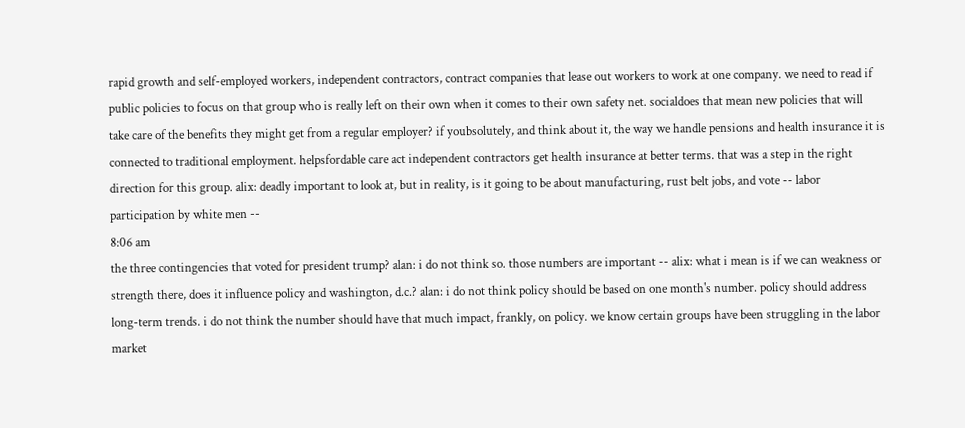rapid growth and self-employed workers, independent contractors, contract companies that lease out workers to work at one company. we need to read if public policies to focus on that group who is really left on their own when it comes to their own safety net. socialdoes that mean new policies that will take care of the benefits they might get from a regular employer? if youbsolutely, and think about it, the way we handle pensions and health insurance it is connected to traditional employment. helpsfordable care act independent contractors get health insurance at better terms. that was a step in the right direction for this group. alix: deadly important to look at, but in reality, is it going to be about manufacturing, rust belt jobs, and vote -- labor participation by white men --
8:06 am
the three contingencies that voted for president trump? alan: i do not think so. those numbers are important -- alix: what i mean is if we can weakness or strength there, does it influence policy and washington, d.c.? alan: i do not think policy should be based on one month's number. policy should address long-term trends. i do not think the number should have that much impact, frankly, on policy. we know certain groups have been struggling in the labor market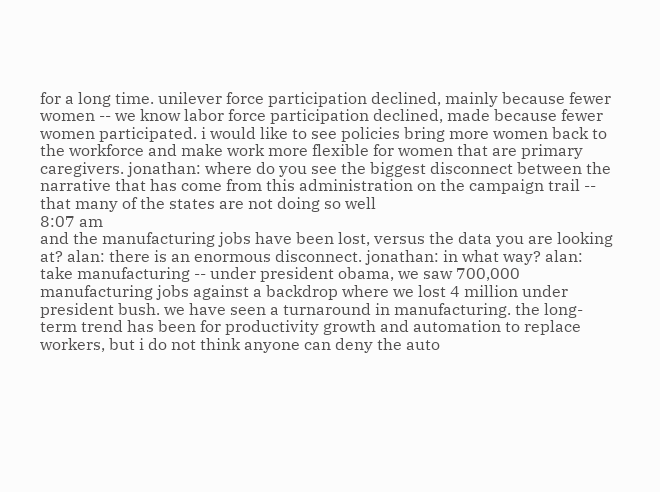for a long time. unilever force participation declined, mainly because fewer women -- we know labor force participation declined, made because fewer women participated. i would like to see policies bring more women back to the workforce and make work more flexible for women that are primary caregivers. jonathan: where do you see the biggest disconnect between the narrative that has come from this administration on the campaign trail -- that many of the states are not doing so well
8:07 am
and the manufacturing jobs have been lost, versus the data you are looking at? alan: there is an enormous disconnect. jonathan: in what way? alan: take manufacturing -- under president obama, we saw 700,000 manufacturing jobs against a backdrop where we lost 4 million under president bush. we have seen a turnaround in manufacturing. the long-term trend has been for productivity growth and automation to replace workers, but i do not think anyone can deny the auto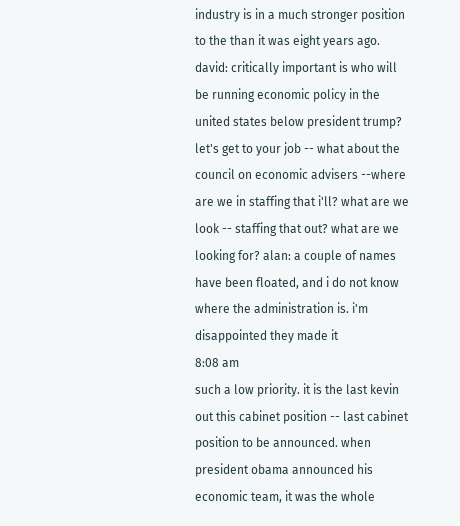industry is in a much stronger position to the than it was eight years ago. david: critically important is who will be running economic policy in the united states below president trump? let's get to your job -- what about the council on economic advisers --where are we in staffing that i'll? what are we look -- staffing that out? what are we looking for? alan: a couple of names have been floated, and i do not know where the administration is. i'm disappointed they made it
8:08 am
such a low priority. it is the last kevin out this cabinet position -- last cabinet position to be announced. when president obama announced his economic team, it was the whole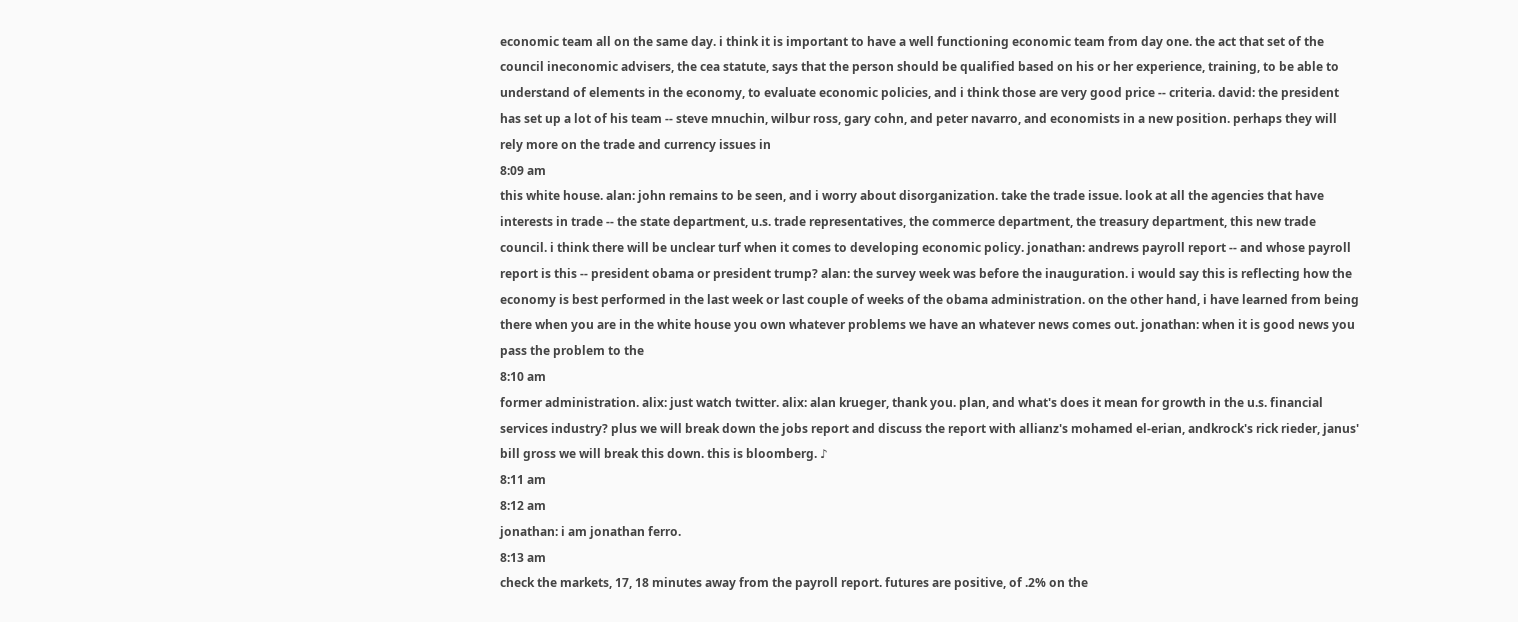economic team all on the same day. i think it is important to have a well functioning economic team from day one. the act that set of the council ineconomic advisers, the cea statute, says that the person should be qualified based on his or her experience, training, to be able to understand of elements in the economy, to evaluate economic policies, and i think those are very good price -- criteria. david: the president has set up a lot of his team -- steve mnuchin, wilbur ross, gary cohn, and peter navarro, and economists in a new position. perhaps they will rely more on the trade and currency issues in
8:09 am
this white house. alan: john remains to be seen, and i worry about disorganization. take the trade issue. look at all the agencies that have interests in trade -- the state department, u.s. trade representatives, the commerce department, the treasury department, this new trade council. i think there will be unclear turf when it comes to developing economic policy. jonathan: andrews payroll report -- and whose payroll report is this -- president obama or president trump? alan: the survey week was before the inauguration. i would say this is reflecting how the economy is best performed in the last week or last couple of weeks of the obama administration. on the other hand, i have learned from being there when you are in the white house you own whatever problems we have an whatever news comes out. jonathan: when it is good news you pass the problem to the
8:10 am
former administration. alix: just watch twitter. alix: alan krueger, thank you. plan, and what's does it mean for growth in the u.s. financial services industry? plus we will break down the jobs report and discuss the report with allianz's mohamed el-erian, andkrock's rick rieder, janus' bill gross we will break this down. this is bloomberg. ♪
8:11 am
8:12 am
jonathan: i am jonathan ferro.
8:13 am
check the markets, 17, 18 minutes away from the payroll report. futures are positive, of .2% on the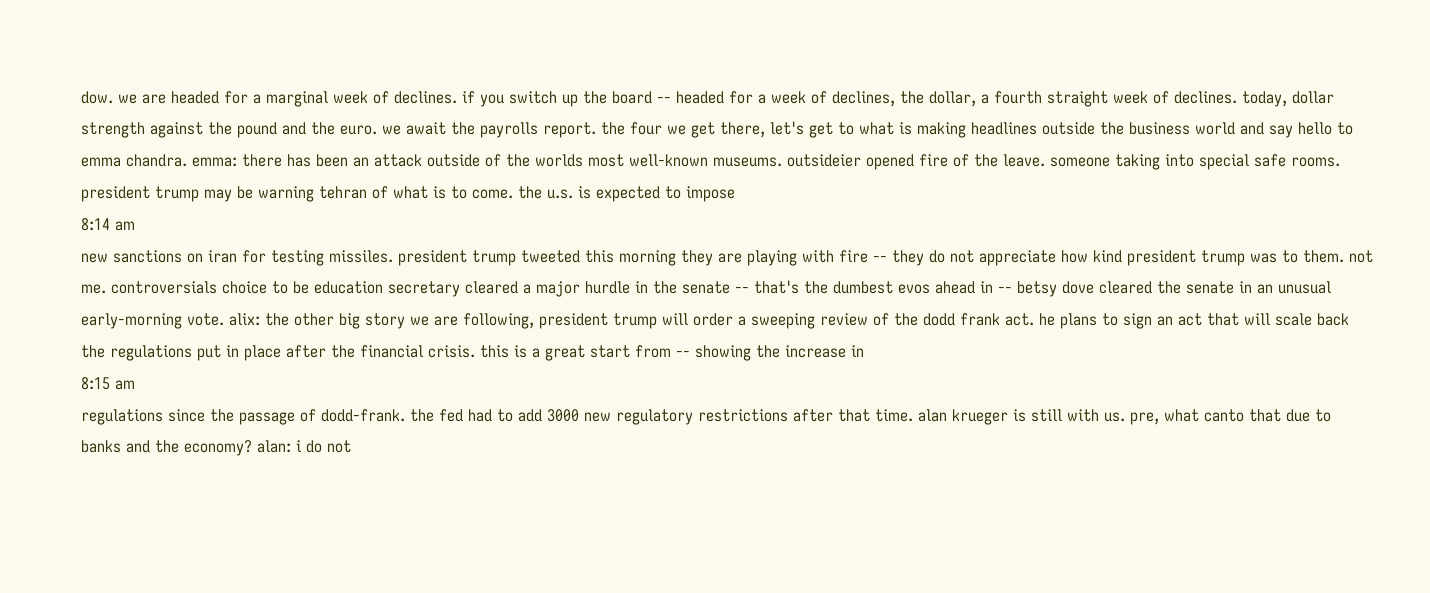dow. we are headed for a marginal week of declines. if you switch up the board -- headed for a week of declines, the dollar, a fourth straight week of declines. today, dollar strength against the pound and the euro. we await the payrolls report. the four we get there, let's get to what is making headlines outside the business world and say hello to emma chandra. emma: there has been an attack outside of the worlds most well-known museums. outsideier opened fire of the leave. someone taking into special safe rooms. president trump may be warning tehran of what is to come. the u.s. is expected to impose
8:14 am
new sanctions on iran for testing missiles. president trump tweeted this morning they are playing with fire -- they do not appreciate how kind president trump was to them. not me. controversials choice to be education secretary cleared a major hurdle in the senate -- that's the dumbest evos ahead in -- betsy dove cleared the senate in an unusual early-morning vote. alix: the other big story we are following, president trump will order a sweeping review of the dodd frank act. he plans to sign an act that will scale back the regulations put in place after the financial crisis. this is a great start from -- showing the increase in
8:15 am
regulations since the passage of dodd-frank. the fed had to add 3000 new regulatory restrictions after that time. alan krueger is still with us. pre, what canto that due to banks and the economy? alan: i do not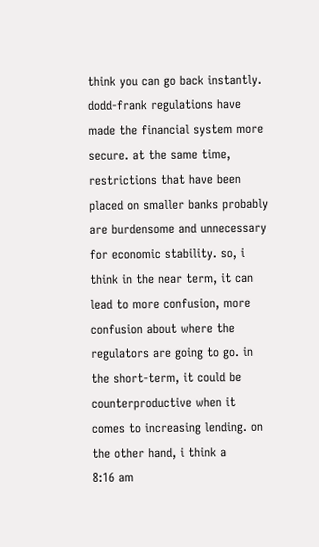think you can go back instantly. dodd-frank regulations have made the financial system more secure. at the same time, restrictions that have been placed on smaller banks probably are burdensome and unnecessary for economic stability. so, i think in the near term, it can lead to more confusion, more confusion about where the regulators are going to go. in the short-term, it could be counterproductive when it comes to increasing lending. on the other hand, i think a
8:16 am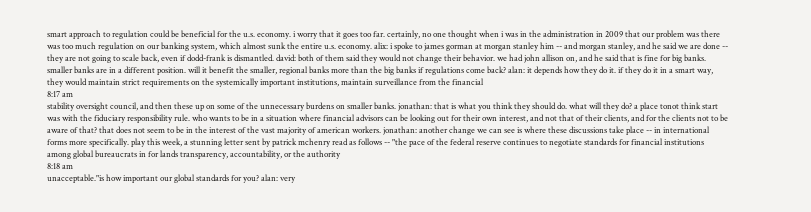smart approach to regulation could be beneficial for the u.s. economy. i worry that it goes too far. certainly, no one thought when i was in the administration in 2009 that our problem was there was too much regulation on our banking system, which almost sunk the entire u.s. economy. alix: i spoke to james gorman at morgan stanley him -- and morgan stanley, and he said we are done -- they are not going to scale back, even if dodd-frank is dismantled. david: both of them said they would not change their behavior. we had john allison on, and he said that is fine for big banks. smaller banks are in a different position. will it benefit the smaller, regional banks more than the big banks if regulations come back? alan: it depends how they do it. if they do it in a smart way, they would maintain strict requirements on the systemically important institutions, maintain surveillance from the financial
8:17 am
stability oversight council, and then these up on some of the unnecessary burdens on smaller banks. jonathan: that is what you think they should do. what will they do? a place tonot think start was with the fiduciary responsibility rule. who wants to be in a situation where financial advisors can be looking out for their own interest, and not that of their clients, and for the clients not to be aware of that? that does not seem to be in the interest of the vast majority of american workers. jonathan: another change we can see is where these discussions take place -- in international forms more specifically. play this week, a stunning letter sent by patrick mchenry read as follows -- "the pace of the federal reserve continues to negotiate standards for financial institutions among global bureaucrats in for lands transparency, accountability, or the authority
8:18 am
unacceptable."is how important our global standards for you? alan: very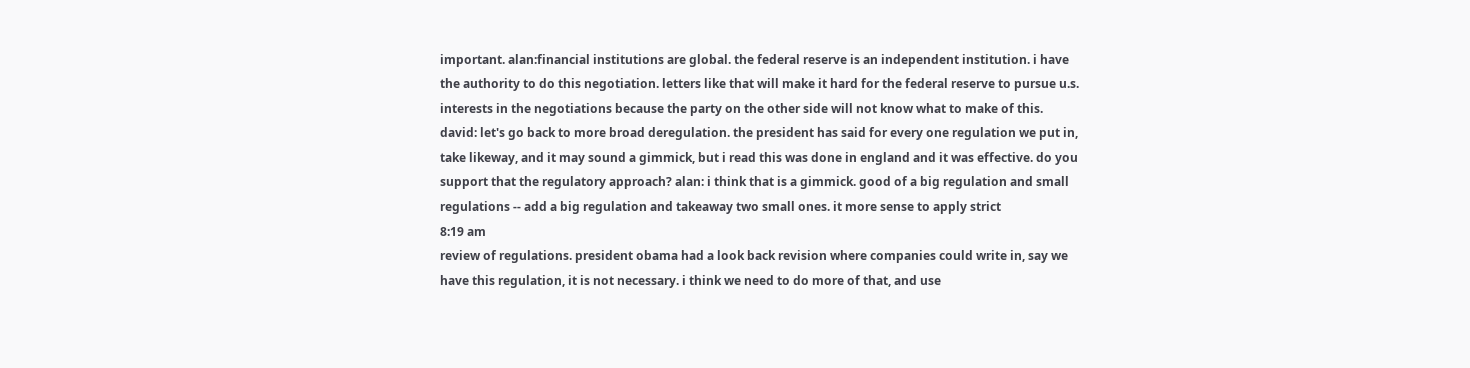important. alan:financial institutions are global. the federal reserve is an independent institution. i have the authority to do this negotiation. letters like that will make it hard for the federal reserve to pursue u.s. interests in the negotiations because the party on the other side will not know what to make of this. david: let's go back to more broad deregulation. the president has said for every one regulation we put in, take likeway, and it may sound a gimmick, but i read this was done in england and it was effective. do you support that the regulatory approach? alan: i think that is a gimmick. good of a big regulation and small regulations -- add a big regulation and takeaway two small ones. it more sense to apply strict
8:19 am
review of regulations. president obama had a look back revision where companies could write in, say we have this regulation, it is not necessary. i think we need to do more of that, and use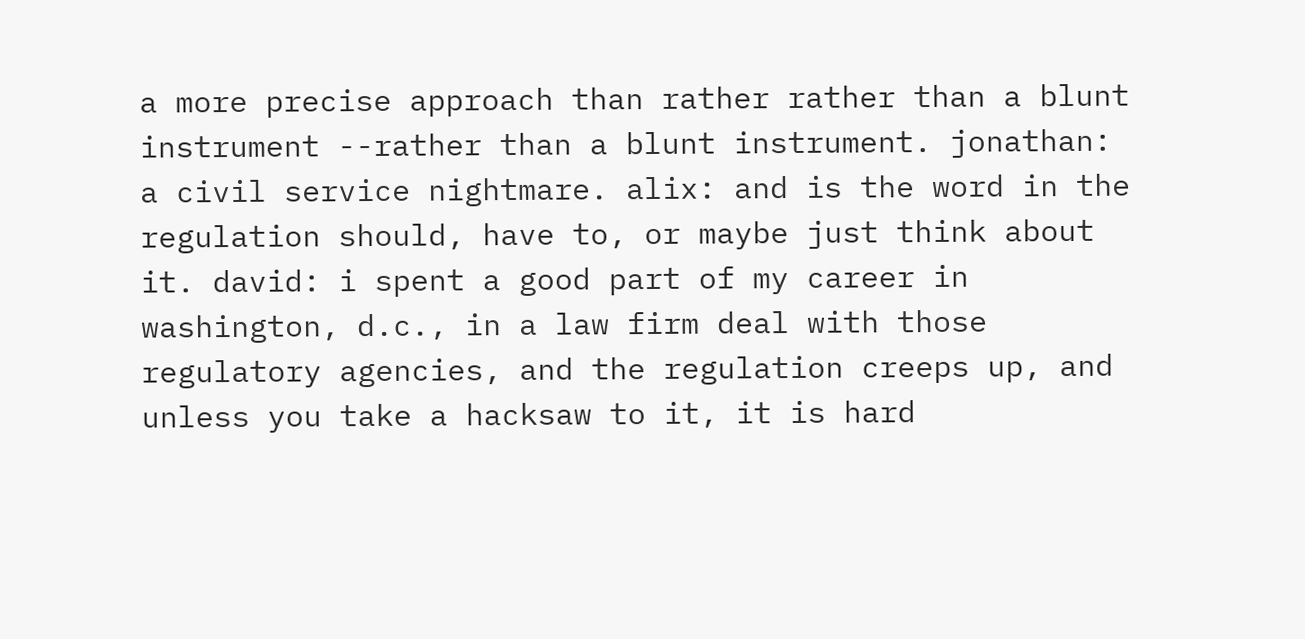a more precise approach than rather rather than a blunt instrument --rather than a blunt instrument. jonathan: a civil service nightmare. alix: and is the word in the regulation should, have to, or maybe just think about it. david: i spent a good part of my career in washington, d.c., in a law firm deal with those regulatory agencies, and the regulation creeps up, and unless you take a hacksaw to it, it is hard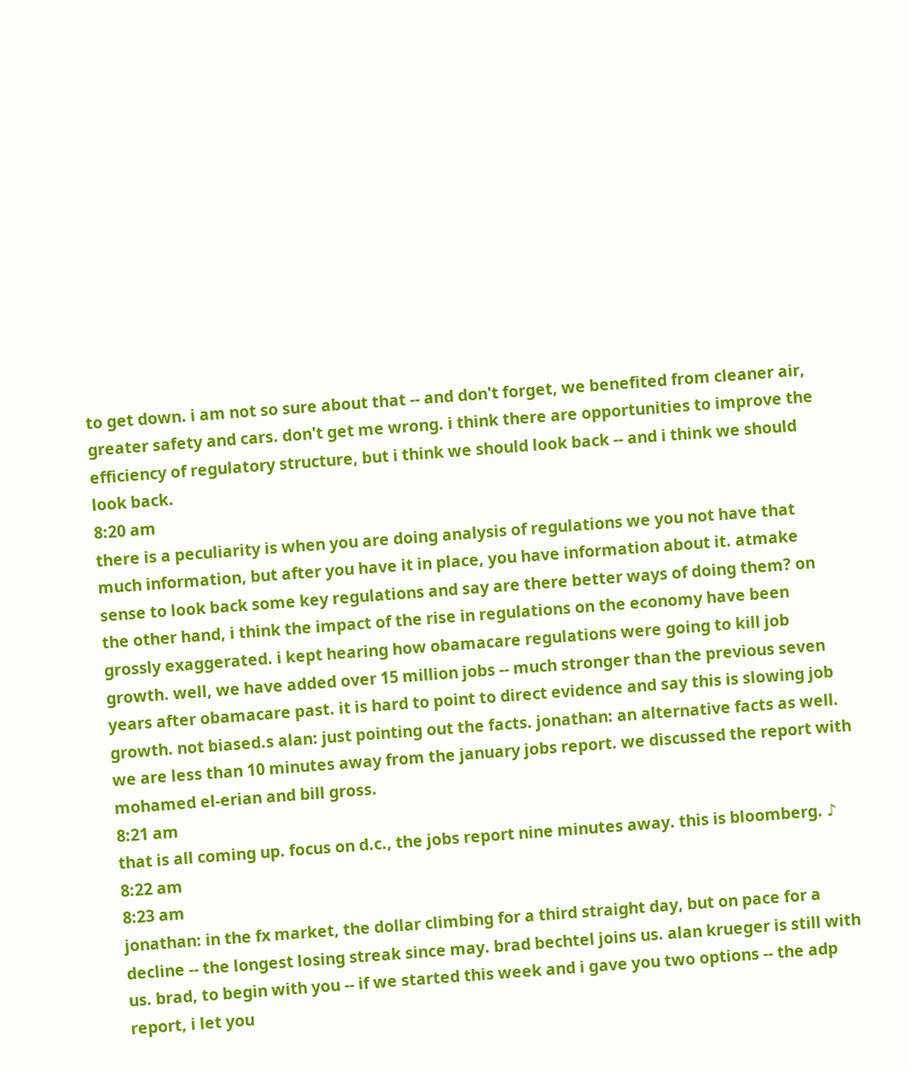to get down. i am not so sure about that -- and don't forget, we benefited from cleaner air, greater safety and cars. don't get me wrong. i think there are opportunities to improve the efficiency of regulatory structure, but i think we should look back -- and i think we should look back.
8:20 am
there is a peculiarity is when you are doing analysis of regulations we you not have that much information, but after you have it in place, you have information about it. atmake sense to look back some key regulations and say are there better ways of doing them? on the other hand, i think the impact of the rise in regulations on the economy have been grossly exaggerated. i kept hearing how obamacare regulations were going to kill job growth. well, we have added over 15 million jobs -- much stronger than the previous seven years after obamacare past. it is hard to point to direct evidence and say this is slowing job growth. not biased.s alan: just pointing out the facts. jonathan: an alternative facts as well. we are less than 10 minutes away from the january jobs report. we discussed the report with mohamed el-erian and bill gross.
8:21 am
that is all coming up. focus on d.c., the jobs report nine minutes away. this is bloomberg. ♪
8:22 am
8:23 am
jonathan: in the fx market, the dollar climbing for a third straight day, but on pace for a decline -- the longest losing streak since may. brad bechtel joins us. alan krueger is still with us. brad, to begin with you -- if we started this week and i gave you two options -- the adp report, i let you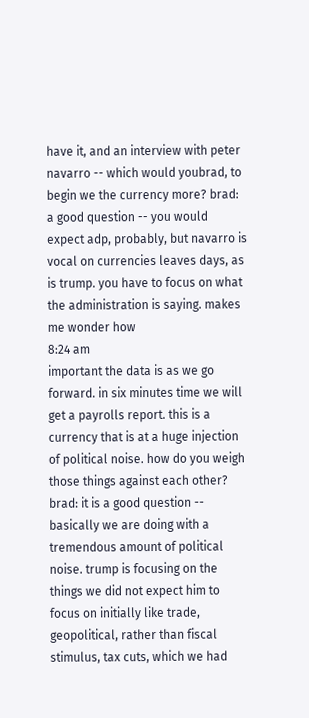have it, and an interview with peter navarro -- which would youbrad, to begin we the currency more? brad: a good question -- you would expect adp, probably, but navarro is vocal on currencies leaves days, as is trump. you have to focus on what the administration is saying. makes me wonder how
8:24 am
important the data is as we go forward. in six minutes time we will get a payrolls report. this is a currency that is at a huge injection of political noise. how do you weigh those things against each other? brad: it is a good question -- basically we are doing with a tremendous amount of political noise. trump is focusing on the things we did not expect him to focus on initially like trade, geopolitical, rather than fiscal stimulus, tax cuts, which we had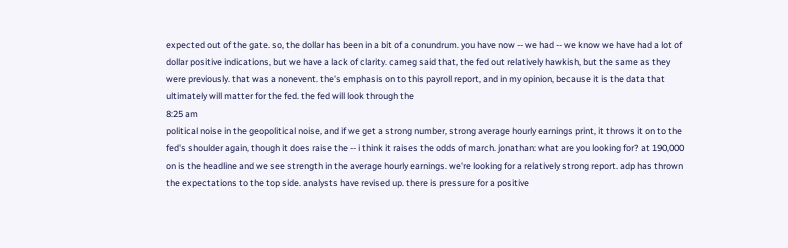expected out of the gate. so, the dollar has been in a bit of a conundrum. you have now -- we had -- we know we have had a lot of dollar positive indications, but we have a lack of clarity. cameg said that, the fed out relatively hawkish, but the same as they were previously. that was a nonevent. the's emphasis on to this payroll report, and in my opinion, because it is the data that ultimately will matter for the fed. the fed will look through the
8:25 am
political noise in the geopolitical noise, and if we get a strong number, strong average hourly earnings print, it throws it on to the fed's shoulder again, though it does raise the -- i think it raises the odds of march. jonathan: what are you looking for? at 190,000 on is the headline and we see strength in the average hourly earnings. we're looking for a relatively strong report. adp has thrown the expectations to the top side. analysts have revised up. there is pressure for a positive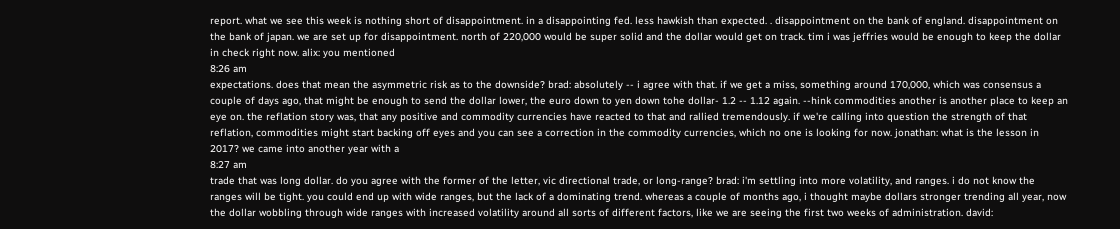report. what we see this week is nothing short of disappointment. in a disappointing fed. less hawkish than expected. . disappointment on the bank of england. disappointment on the bank of japan. we are set up for disappointment. north of 220,000 would be super solid and the dollar would get on track. tim i was jeffries would be enough to keep the dollar in check right now. alix: you mentioned
8:26 am
expectations. does that mean the asymmetric risk as to the downside? brad: absolutely -- i agree with that. if we get a miss, something around 170,000, which was consensus a couple of days ago, that might be enough to send the dollar lower, the euro down to yen down tohe dollar- 1.2 -- 1.12 again. --hink commodities another is another place to keep an eye on. the reflation story was, that any positive and commodity currencies have reacted to that and rallied tremendously. if we're calling into question the strength of that reflation, commodities might start backing off eyes and you can see a correction in the commodity currencies, which no one is looking for now. jonathan: what is the lesson in 2017? we came into another year with a
8:27 am
trade that was long dollar. do you agree with the former of the letter, vic directional trade, or long-range? brad: i'm settling into more volatility, and ranges. i do not know the ranges will be tight. you could end up with wide ranges, but the lack of a dominating trend. whereas a couple of months ago, i thought maybe dollars stronger trending all year, now the dollar wobbling through wide ranges with increased volatility around all sorts of different factors, like we are seeing the first two weeks of administration. david: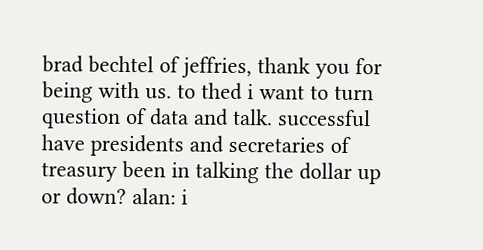brad bechtel of jeffries, thank you for being with us. to thed i want to turn question of data and talk. successful have presidents and secretaries of treasury been in talking the dollar up or down? alan: i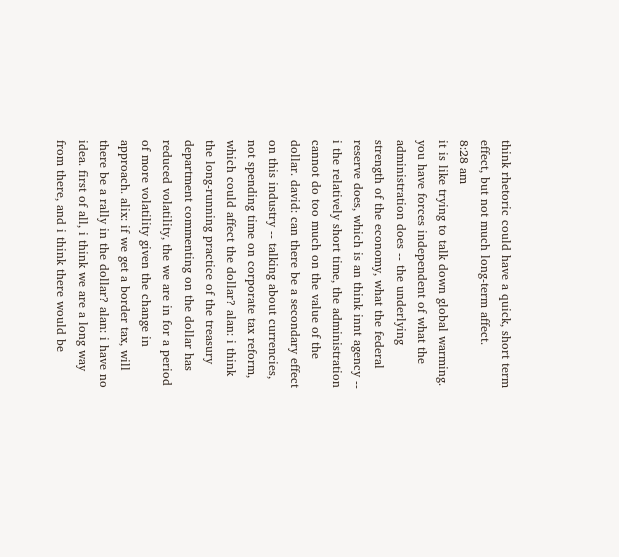think rhetoric could have a quick, short term effect, but not much long-term affect.
8:28 am
it is like trying to talk down global warming. you have forces independent of what the administration does -- the underlying strength of the economy, what the federal reserve does, which is an think innt agency -- i the relatively short time, the administration cannot do too much on the value of the dollar. david: can there be a secondary effect on this industry -- talking about currencies, not spending time on corporate tax reform, which could affect the dollar? alan: i think the long-running practice of the treasury department commenting on the dollar has reduced volatility, the we are in for a period of more volatility given the change in approach. alix: if we get a border tax, will there be a rally in the dollar? alan: i have no idea. first of all, i think we are a long way from there, and i think there would be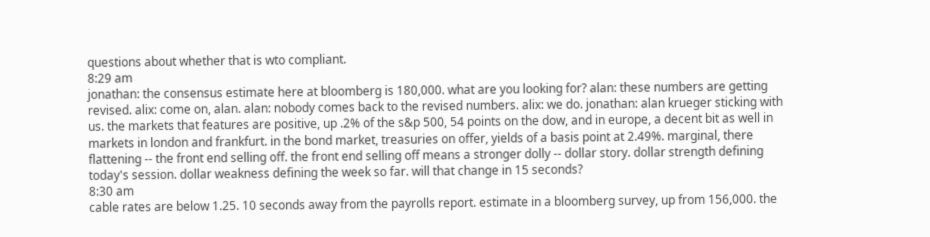questions about whether that is wto compliant.
8:29 am
jonathan: the consensus estimate here at bloomberg is 180,000. what are you looking for? alan: these numbers are getting revised. alix: come on, alan. alan: nobody comes back to the revised numbers. alix: we do. jonathan: alan krueger sticking with us. the markets that features are positive, up .2% of the s&p 500, 54 points on the dow, and in europe, a decent bit as well in markets in london and frankfurt. in the bond market, treasuries on offer, yields of a basis point at 2.49%. marginal, there flattening -- the front end selling off. the front end selling off means a stronger dolly -- dollar story. dollar strength defining today's session. dollar weakness defining the week so far. will that change in 15 seconds?
8:30 am
cable rates are below 1.25. 10 seconds away from the payrolls report. estimate in a bloomberg survey, up from 156,000. the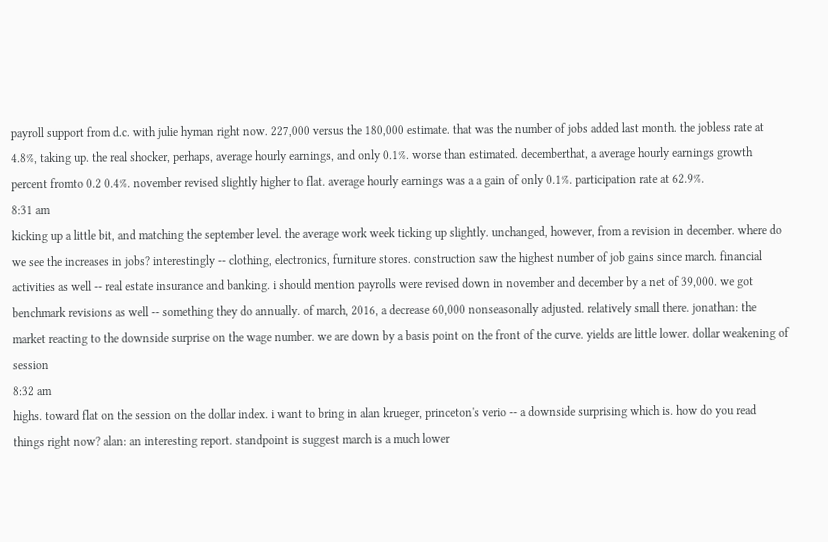payroll support from d.c. with julie hyman right now. 227,000 versus the 180,000 estimate. that was the number of jobs added last month. the jobless rate at 4.8%, taking up. the real shocker, perhaps, average hourly earnings, and only 0.1%. worse than estimated. decemberthat, a average hourly earnings growth percent fromto 0.2 0.4%. november revised slightly higher to flat. average hourly earnings was a a gain of only 0.1%. participation rate at 62.9%.
8:31 am
kicking up a little bit, and matching the september level. the average work week ticking up slightly. unchanged, however, from a revision in december. where do we see the increases in jobs? interestingly -- clothing, electronics, furniture stores. construction saw the highest number of job gains since march. financial activities as well -- real estate insurance and banking. i should mention payrolls were revised down in november and december by a net of 39,000. we got benchmark revisions as well -- something they do annually. of march, 2016, a decrease 60,000 nonseasonally adjusted. relatively small there. jonathan: the market reacting to the downside surprise on the wage number. we are down by a basis point on the front of the curve. yields are little lower. dollar weakening of session
8:32 am
highs. toward flat on the session on the dollar index. i want to bring in alan krueger, princeton's verio -- a downside surprising which is. how do you read things right now? alan: an interesting report. standpoint is suggest march is a much lower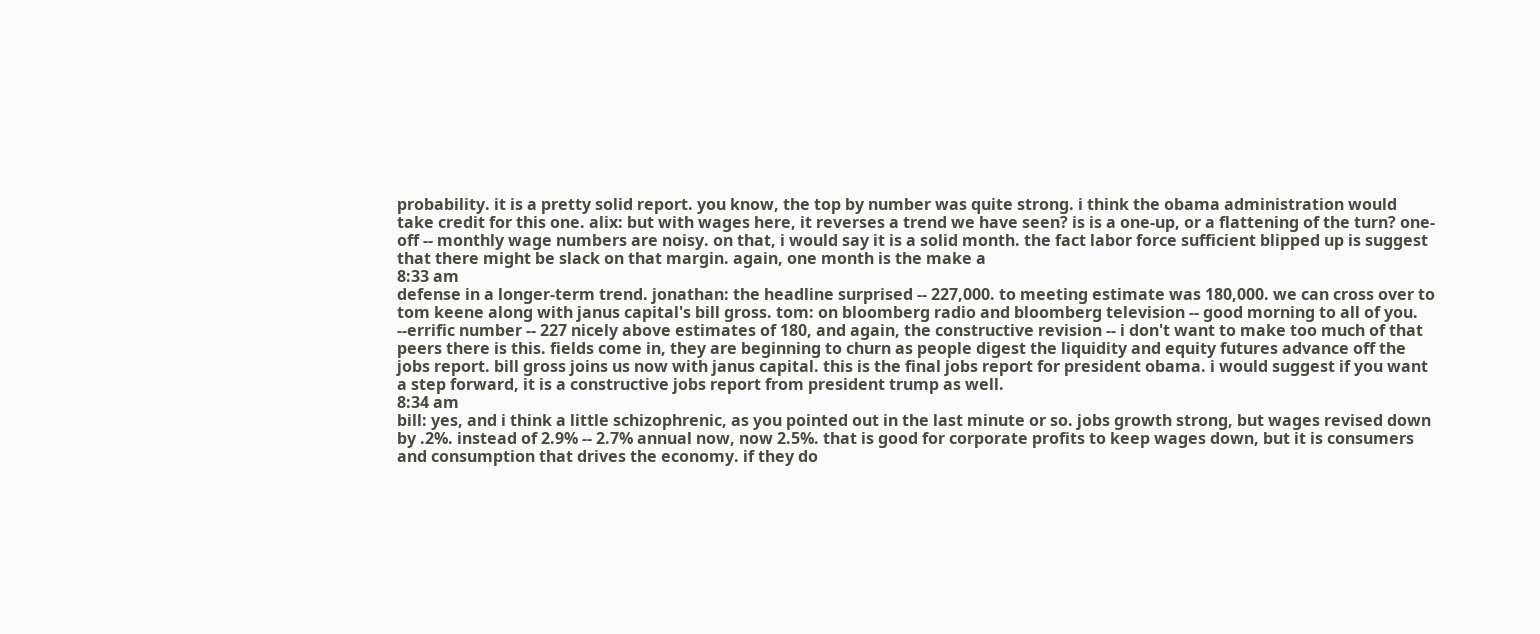probability. it is a pretty solid report. you know, the top by number was quite strong. i think the obama administration would take credit for this one. alix: but with wages here, it reverses a trend we have seen? is is a one-up, or a flattening of the turn? one-off -- monthly wage numbers are noisy. on that, i would say it is a solid month. the fact labor force sufficient blipped up is suggest that there might be slack on that margin. again, one month is the make a
8:33 am
defense in a longer-term trend. jonathan: the headline surprised -- 227,000. to meeting estimate was 180,000. we can cross over to tom keene along with janus capital's bill gross. tom: on bloomberg radio and bloomberg television -- good morning to all of you. --errific number -- 227 nicely above estimates of 180, and again, the constructive revision -- i don't want to make too much of that peers there is this. fields come in, they are beginning to churn as people digest the liquidity and equity futures advance off the jobs report. bill gross joins us now with janus capital. this is the final jobs report for president obama. i would suggest if you want a step forward, it is a constructive jobs report from president trump as well.
8:34 am
bill: yes, and i think a little schizophrenic, as you pointed out in the last minute or so. jobs growth strong, but wages revised down by .2%. instead of 2.9% -- 2.7% annual now, now 2.5%. that is good for corporate profits to keep wages down, but it is consumers and consumption that drives the economy. if they do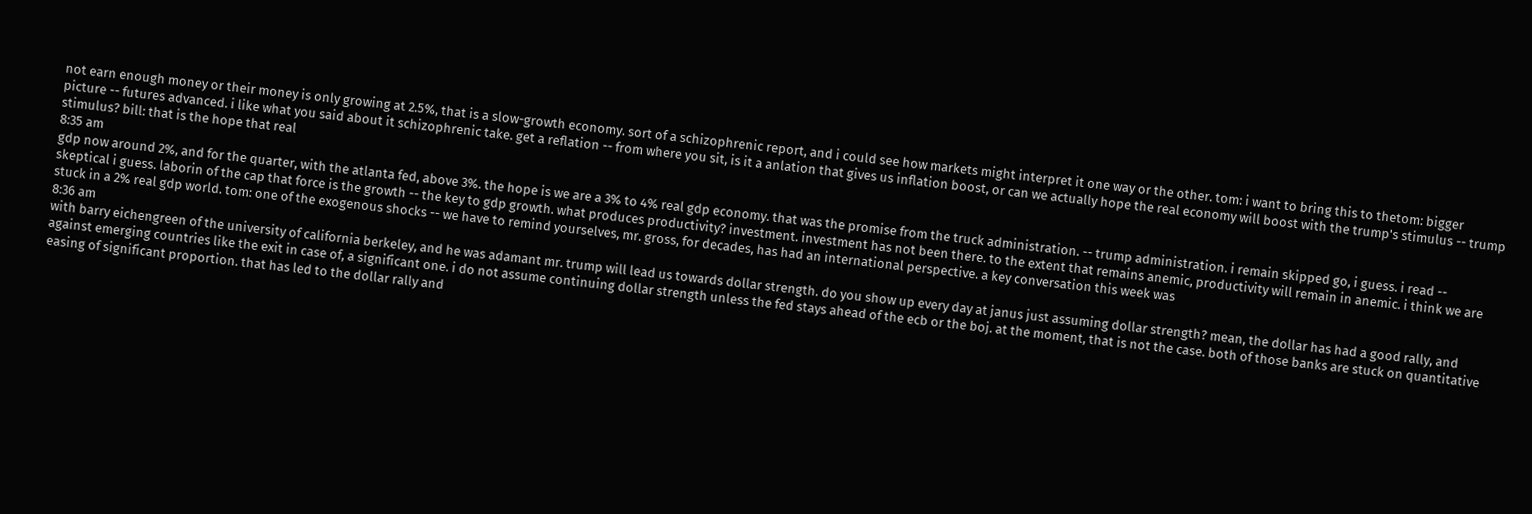not earn enough money or their money is only growing at 2.5%, that is a slow-growth economy. sort of a schizophrenic report, and i could see how markets might interpret it one way or the other. tom: i want to bring this to thetom: bigger picture -- futures advanced. i like what you said about it schizophrenic take. get a reflation -- from where you sit, is it a anlation that gives us inflation boost, or can we actually hope the real economy will boost with the trump's stimulus -- trump stimulus? bill: that is the hope that real
8:35 am
gdp now around 2%, and for the quarter, with the atlanta fed, above 3%. the hope is we are a 3% to 4% real gdp economy. that was the promise from the truck administration. -- trump administration. i remain skipped go, i guess. i read -- skeptical i guess. laborin of the cap that force is the growth -- the key to gdp growth. what produces productivity? investment. investment has not been there. to the extent that remains anemic, productivity will remain in anemic. i think we are stuck in a 2% real gdp world. tom: one of the exogenous shocks -- we have to remind yourselves, mr. gross, for decades, has had an international perspective. a key conversation this week was
8:36 am
with barry eichengreen of the university of california berkeley, and he was adamant mr. trump will lead us towards dollar strength. do you show up every day at janus just assuming dollar strength? mean, the dollar has had a good rally, and against emerging countries like the exit in case of, a significant one. i do not assume continuing dollar strength unless the fed stays ahead of the ecb or the boj. at the moment, that is not the case. both of those banks are stuck on quantitative easing of significant proportion. that has led to the dollar rally and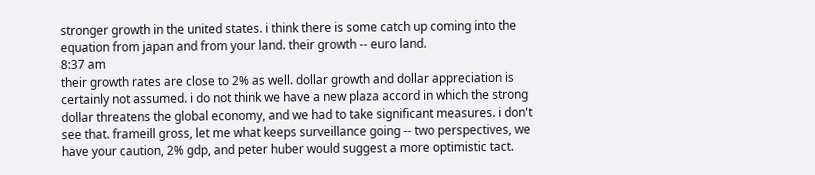stronger growth in the united states. i think there is some catch up coming into the equation from japan and from your land. their growth -- euro land.
8:37 am
their growth rates are close to 2% as well. dollar growth and dollar appreciation is certainly not assumed. i do not think we have a new plaza accord in which the strong dollar threatens the global economy, and we had to take significant measures. i don't see that. frameill gross, let me what keeps surveillance going -- two perspectives, we have your caution, 2% gdp, and peter huber would suggest a more optimistic tact.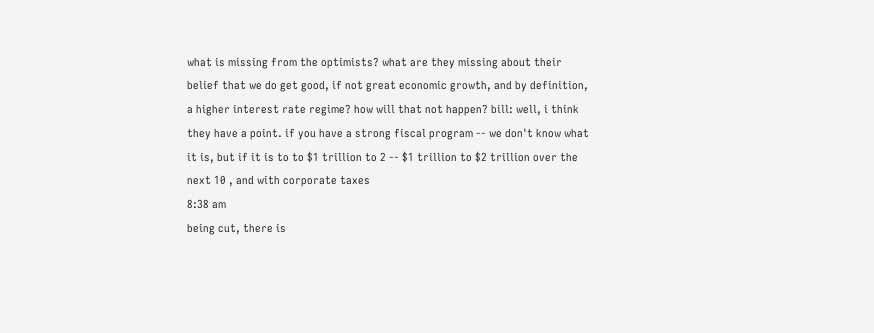what is missing from the optimists? what are they missing about their belief that we do get good, if not great economic growth, and by definition, a higher interest rate regime? how will that not happen? bill: well, i think they have a point. if you have a strong fiscal program -- we don't know what it is, but if it is to to $1 trillion to 2 -- $1 trillion to $2 trillion over the next 10 , and with corporate taxes
8:38 am
being cut, there is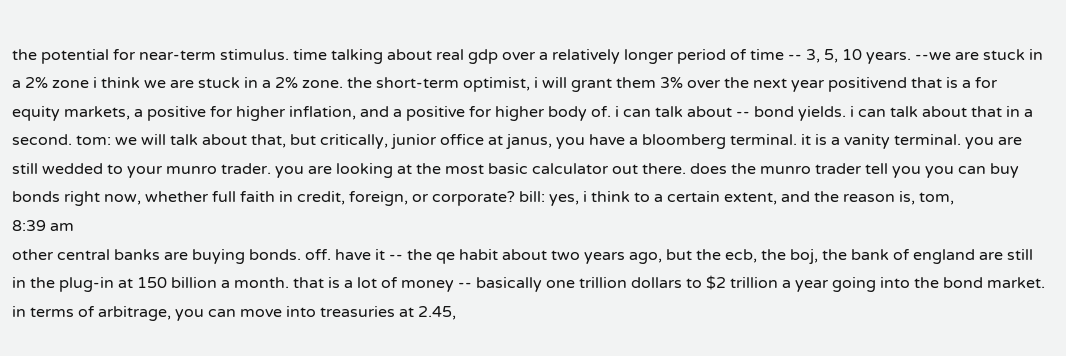the potential for near-term stimulus. time talking about real gdp over a relatively longer period of time -- 3, 5, 10 years. --we are stuck in a 2% zone i think we are stuck in a 2% zone. the short-term optimist, i will grant them 3% over the next year positivend that is a for equity markets, a positive for higher inflation, and a positive for higher body of. i can talk about -- bond yields. i can talk about that in a second. tom: we will talk about that, but critically, junior office at janus, you have a bloomberg terminal. it is a vanity terminal. you are still wedded to your munro trader. you are looking at the most basic calculator out there. does the munro trader tell you you can buy bonds right now, whether full faith in credit, foreign, or corporate? bill: yes, i think to a certain extent, and the reason is, tom,
8:39 am
other central banks are buying bonds. off. have it -- the qe habit about two years ago, but the ecb, the boj, the bank of england are still in the plug-in at 150 billion a month. that is a lot of money -- basically one trillion dollars to $2 trillion a year going into the bond market. in terms of arbitrage, you can move into treasuries at 2.45,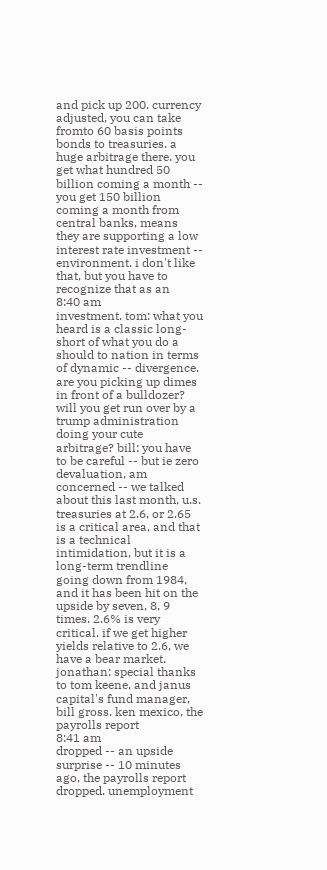and pick up 200. currency adjusted, you can take fromto 60 basis points bonds to treasuries. a huge arbitrage there. you get what hundred 50 billion coming a month -- you get 150 billion coming a month from central banks, means they are supporting a low interest rate investment -- environment. i don't like that, but you have to recognize that as an
8:40 am
investment. tom: what you heard is a classic long-short of what you do a should to nation in terms of dynamic -- divergence. are you picking up dimes in front of a bulldozer? will you get run over by a trump administration doing your cute arbitrage? bill: you have to be careful -- but ie zero devaluation, am concerned -- we talked about this last month, u.s. treasuries at 2.6, or 2.65 is a critical area, and that is a technical intimidation, but it is a long-term trendline going down from 1984, and it has been hit on the upside by seven, 8, 9 times. 2.6% is very critical. if we get higher yields relative to 2.6, we have a bear market. jonathan: special thanks to tom keene, and janus capital's fund manager, bill gross. ken mexico, the payrolls report
8:41 am
dropped -- an upside surprise -- 10 minutes ago, the payrolls report dropped. unemployment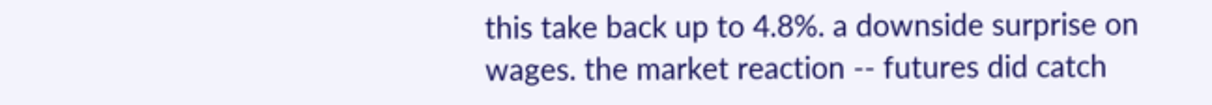this take back up to 4.8%. a downside surprise on wages. the market reaction -- futures did catch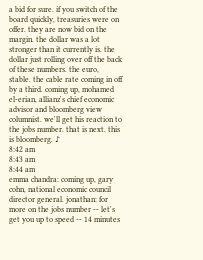a bid for sure. if you switch of the board quickly, treasuries were on offer. they are now bid on the margin. the dollar was a lot stronger than it currently is. the dollar just rolling over off the back of these numbers. the euro, stable. the cable rate coming in off by a third. coming up, mohamed el-erian, allianz's chief economic advisor and bloomberg view columnist. we'll get his reaction to the jobs number. that is next. this is bloomberg. ♪
8:42 am
8:43 am
8:44 am
emma chandra: coming up, gary cohn, national economic council director general. jonathan: for more on the jobs number -- let's get you up to speed -- 14 minutes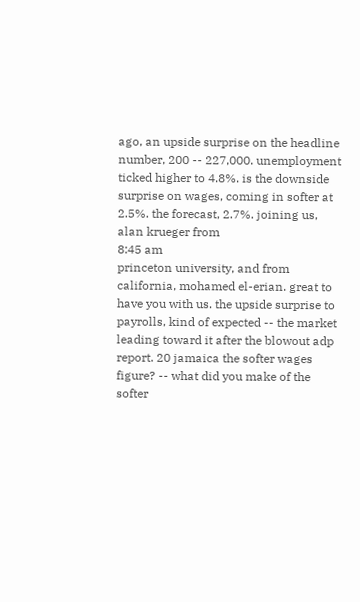ago, an upside surprise on the headline number, 200 -- 227,000. unemployment ticked higher to 4.8%. is the downside surprise on wages, coming in softer at 2.5%. the forecast, 2.7%. joining us, alan krueger from
8:45 am
princeton university, and from california, mohamed el-erian. great to have you with us. the upside surprise to payrolls, kind of expected -- the market leading toward it after the blowout adp report. 20 jamaica the softer wages figure? -- what did you make of the softer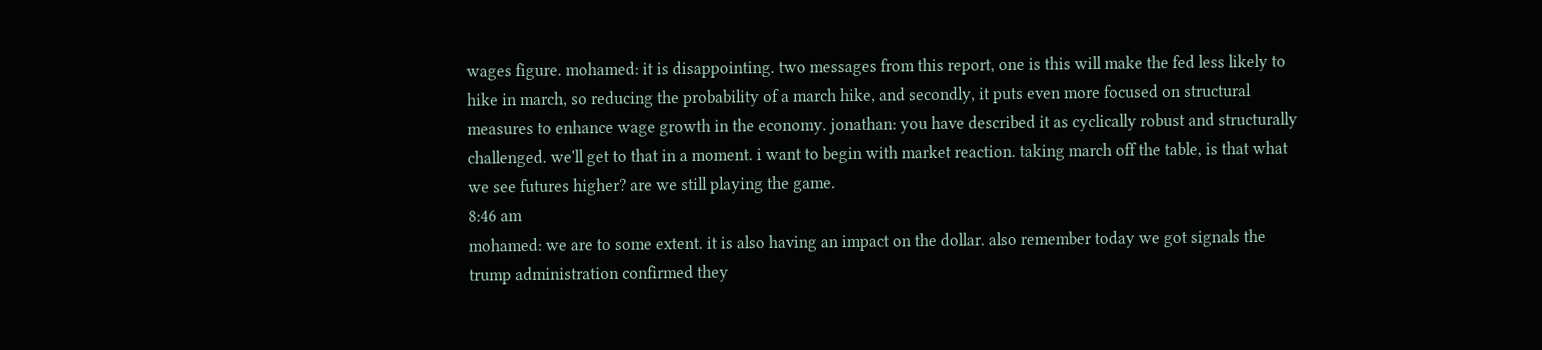wages figure. mohamed: it is disappointing. two messages from this report, one is this will make the fed less likely to hike in march, so reducing the probability of a march hike, and secondly, it puts even more focused on structural measures to enhance wage growth in the economy. jonathan: you have described it as cyclically robust and structurally challenged. we'll get to that in a moment. i want to begin with market reaction. taking march off the table, is that what we see futures higher? are we still playing the game.
8:46 am
mohamed: we are to some extent. it is also having an impact on the dollar. also remember today we got signals the trump administration confirmed they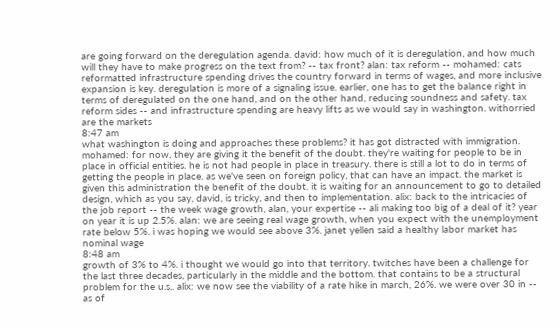are going forward on the deregulation agenda. david: how much of it is deregulation, and how much will they have to make progress on the text from? -- tax front? alan: tax reform -- mohamed: cats reformatted infrastructure spending drives the country forward in terms of wages, and more inclusive expansion is key. deregulation is more of a signaling issue. earlier, one has to get the balance right in terms of deregulated on the one hand, and on the other hand, reducing soundness and safety. tax reform sides -- and infrastructure spending are heavy lifts as we would say in washington. withorried are the markets
8:47 am
what washington is doing and approaches these problems? it has got distracted with immigration. mohamed: for now, they are giving it the benefit of the doubt. they're waiting for people to be in place in official entities. he is not had people in place in treasury. there is still a lot to do in terms of getting the people in place. as we've seen on foreign policy, that can have an impact. the market is given this administration the benefit of the doubt. it is waiting for an announcement to go to detailed design, which as you say, david, is tricky, and then to implementation. alix: back to the intricacies of the job report -- the week wage growth, alan, your expertise -- ali making too big of a deal of it? year on year it is up 2.5%. alan: we are seeing real wage growth, when you expect with the unemployment rate below 5%. i was hoping we would see above 3%. janet yellen said a healthy labor market has nominal wage
8:48 am
growth of 3% to 4%. i thought we would go into that territory. twitches have been a challenge for the last three decades, particularly in the middle and the bottom. that contains to be a structural problem for the u.s.. alix: we now see the viability of a rate hike in march, 26%. we were over 30 in -- as of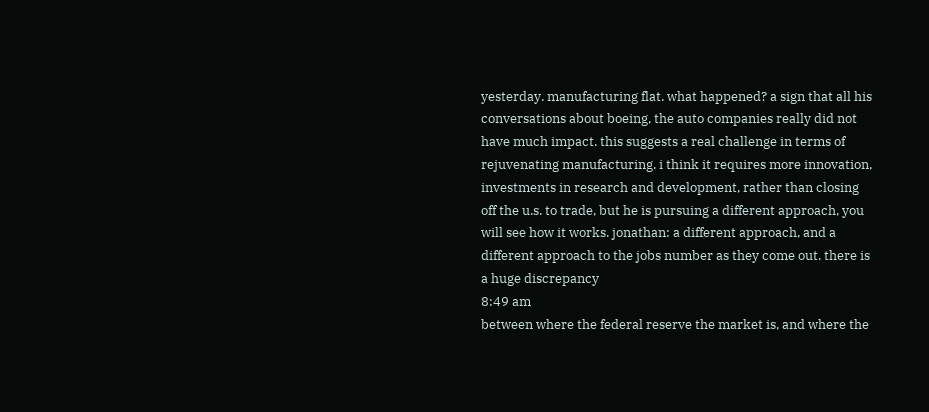yesterday. manufacturing flat. what happened? a sign that all his conversations about boeing, the auto companies really did not have much impact. this suggests a real challenge in terms of rejuvenating manufacturing. i think it requires more innovation, investments in research and development, rather than closing off the u.s. to trade, but he is pursuing a different approach, you will see how it works. jonathan: a different approach, and a different approach to the jobs number as they come out. there is a huge discrepancy
8:49 am
between where the federal reserve the market is, and where the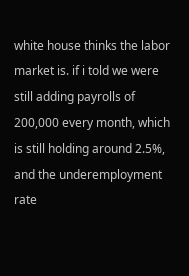white house thinks the labor market is. if i told we were still adding payrolls of 200,000 every month, which is still holding around 2.5%, and the underemployment rate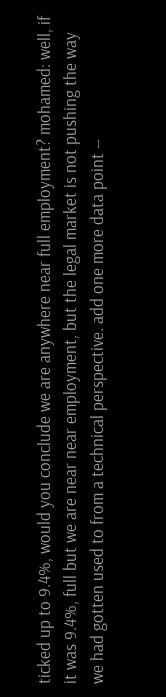ticked up to 9.4%, would you conclude we are anywhere near full employment? mohamed: well, if it was 9.4%, full but we are near near employment, but the legal market is not pushing the way we had gotten used to from a technical perspective. add one more data point --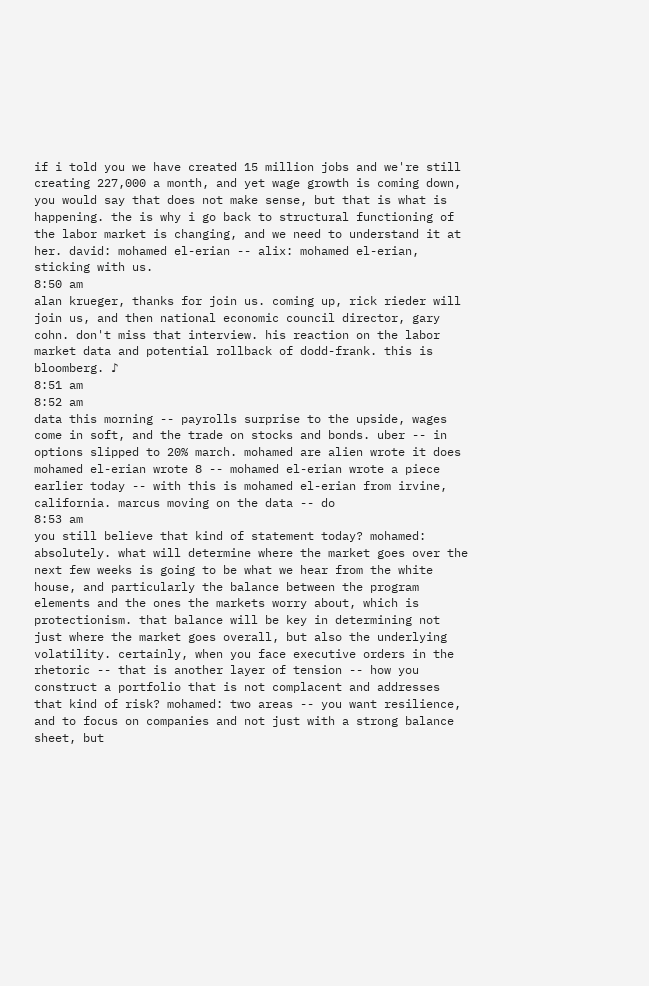if i told you we have created 15 million jobs and we're still creating 227,000 a month, and yet wage growth is coming down, you would say that does not make sense, but that is what is happening. the is why i go back to structural functioning of the labor market is changing, and we need to understand it at her. david: mohamed el-erian -- alix: mohamed el-erian, sticking with us.
8:50 am
alan krueger, thanks for join us. coming up, rick rieder will join us, and then national economic council director, gary cohn. don't miss that interview. his reaction on the labor market data and potential rollback of dodd-frank. this is bloomberg. ♪
8:51 am
8:52 am
data this morning -- payrolls surprise to the upside, wages come in soft, and the trade on stocks and bonds. uber -- in options slipped to 20% march. mohamed are alien wrote it does mohamed el-erian wrote 8 -- mohamed el-erian wrote a piece earlier today -- with this is mohamed el-erian from irvine, california. marcus moving on the data -- do
8:53 am
you still believe that kind of statement today? mohamed: absolutely. what will determine where the market goes over the next few weeks is going to be what we hear from the white house, and particularly the balance between the program elements and the ones the markets worry about, which is protectionism. that balance will be key in determining not just where the market goes overall, but also the underlying volatility. certainly, when you face executive orders in the rhetoric -- that is another layer of tension -- how you construct a portfolio that is not complacent and addresses that kind of risk? mohamed: two areas -- you want resilience, and to focus on companies and not just with a strong balance sheet, but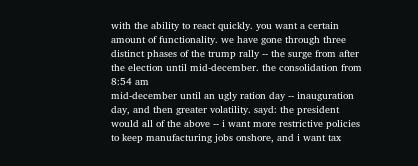with the ability to react quickly. you want a certain amount of functionality. we have gone through three distinct phases of the trump rally -- the surge from after the election until mid-december. the consolidation from
8:54 am
mid-december until an ugly ration day -- inauguration day, and then greater volatility. sayd: the president would all of the above -- i want more restrictive policies to keep manufacturing jobs onshore, and i want tax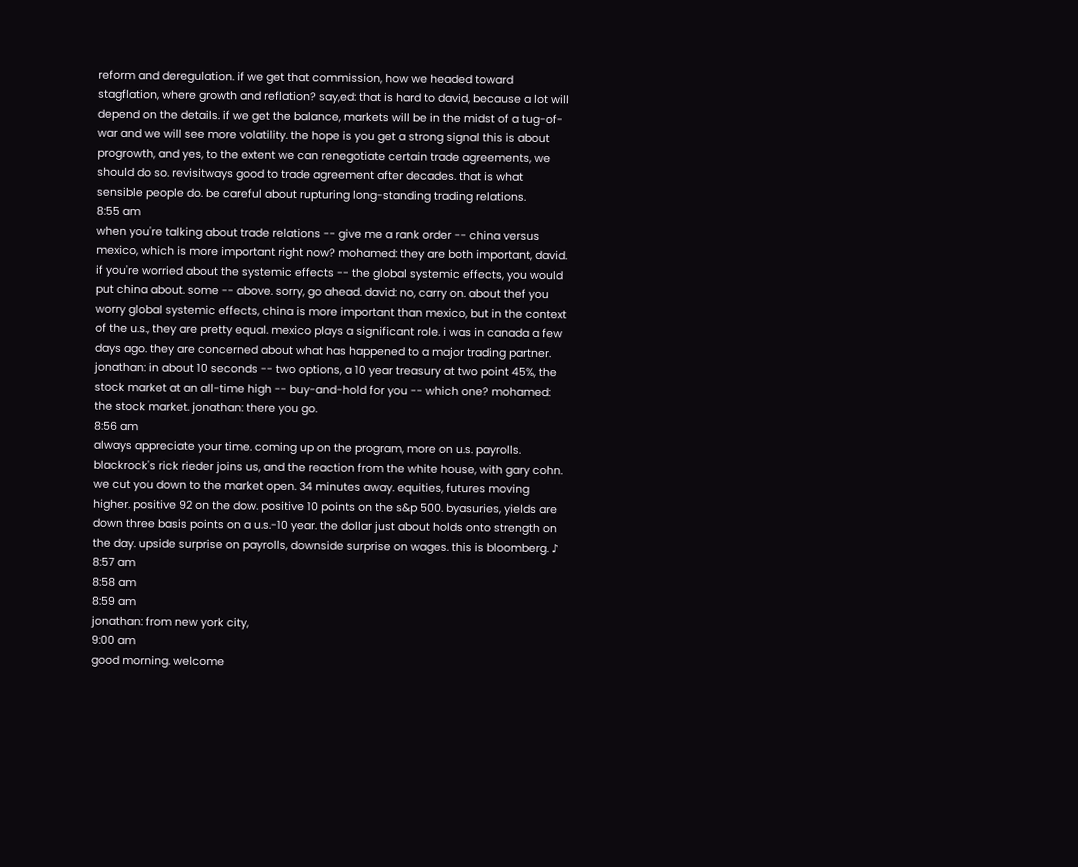reform and deregulation. if we get that commission, how we headed toward stagflation, where growth and reflation? say,ed: that is hard to david, because a lot will depend on the details. if we get the balance, markets will be in the midst of a tug-of-war and we will see more volatility. the hope is you get a strong signal this is about progrowth, and yes, to the extent we can renegotiate certain trade agreements, we should do so. revisitways good to trade agreement after decades. that is what sensible people do. be careful about rupturing long-standing trading relations.
8:55 am
when you're talking about trade relations -- give me a rank order -- china versus mexico, which is more important right now? mohamed: they are both important, david. if you're worried about the systemic effects -- the global systemic effects, you would put china about. some -- above. sorry, go ahead. david: no, carry on. about thef you worry global systemic effects, china is more important than mexico, but in the context of the u.s., they are pretty equal. mexico plays a significant role. i was in canada a few days ago. they are concerned about what has happened to a major trading partner. jonathan: in about 10 seconds -- two options, a 10 year treasury at two point 45%, the stock market at an all-time high -- buy-and-hold for you -- which one? mohamed: the stock market. jonathan: there you go.
8:56 am
always appreciate your time. coming up on the program, more on u.s. payrolls. blackrock's rick rieder joins us, and the reaction from the white house, with gary cohn. we cut you down to the market open. 34 minutes away. equities, futures moving higher. positive 92 on the dow. positive 10 points on the s&p 500. byasuries, yields are down three basis points on a u.s.-10 year. the dollar just about holds onto strength on the day. upside surprise on payrolls, downside surprise on wages. this is bloomberg. ♪
8:57 am
8:58 am
8:59 am
jonathan: from new york city,
9:00 am
good morning. welcome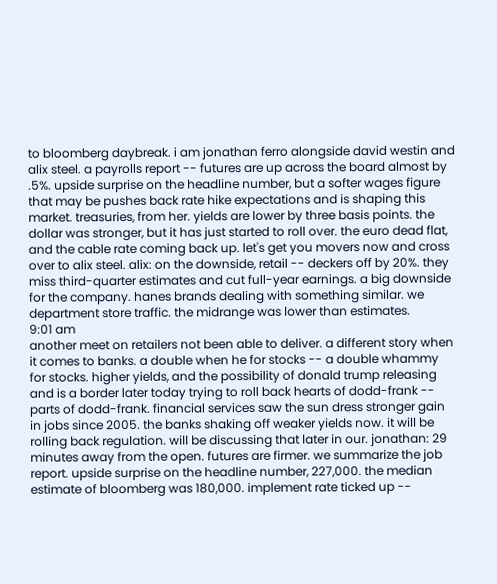to bloomberg daybreak. i am jonathan ferro alongside david westin and alix steel. a payrolls report -- futures are up across the board almost by .5%. upside surprise on the headline number, but a softer wages figure that may be pushes back rate hike expectations and is shaping this market. treasuries, from her. yields are lower by three basis points. the dollar was stronger, but it has just started to roll over. the euro dead flat, and the cable rate coming back up. let's get you movers now and cross over to alix steel. alix: on the downside, retail -- deckers off by 20%. they miss third-quarter estimates and cut full-year earnings. a big downside for the company. hanes brands dealing with something similar. we department store traffic. the midrange was lower than estimates.
9:01 am
another meet on retailers not been able to deliver. a different story when it comes to banks. a double when he for stocks -- a double whammy for stocks. higher yields, and the possibility of donald trump releasing and is a border later today trying to roll back hearts of dodd-frank -- parts of dodd-frank. financial services saw the sun dress stronger gain in jobs since 2005. the banks shaking off weaker yields now. it will be rolling back regulation. will be discussing that later in our. jonathan: 29 minutes away from the open. futures are firmer. we summarize the job report. upside surprise on the headline number, 227,000. the median estimate of bloomberg was 180,000. implement rate ticked up --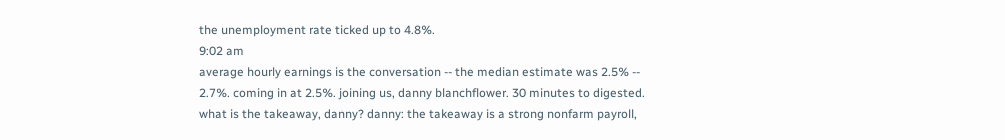the unemployment rate ticked up to 4.8%.
9:02 am
average hourly earnings is the conversation -- the median estimate was 2.5% -- 2.7%. coming in at 2.5%. joining us, danny blanchflower. 30 minutes to digested. what is the takeaway, danny? danny: the takeaway is a strong nonfarm payroll,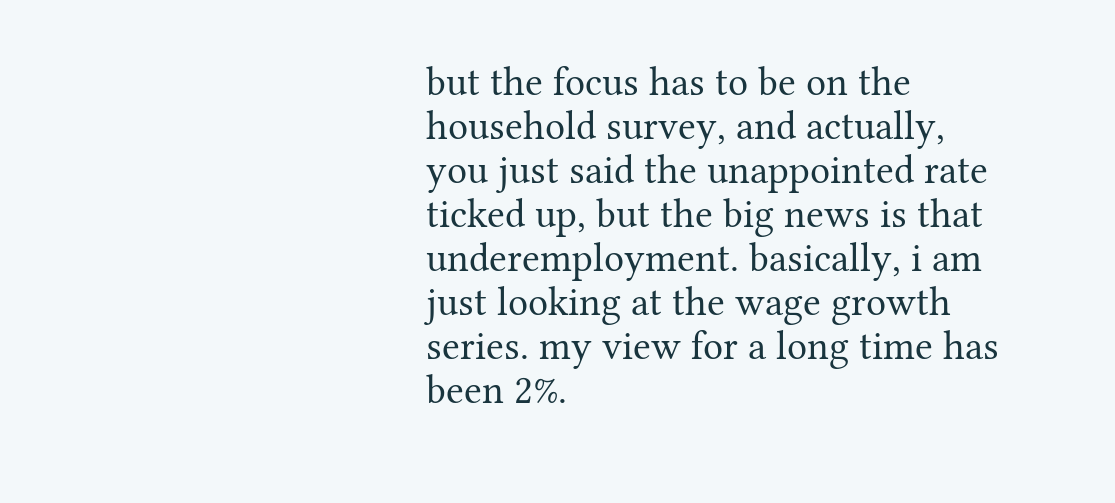but the focus has to be on the household survey, and actually, you just said the unappointed rate ticked up, but the big news is that underemployment. basically, i am just looking at the wage growth series. my view for a long time has been 2%.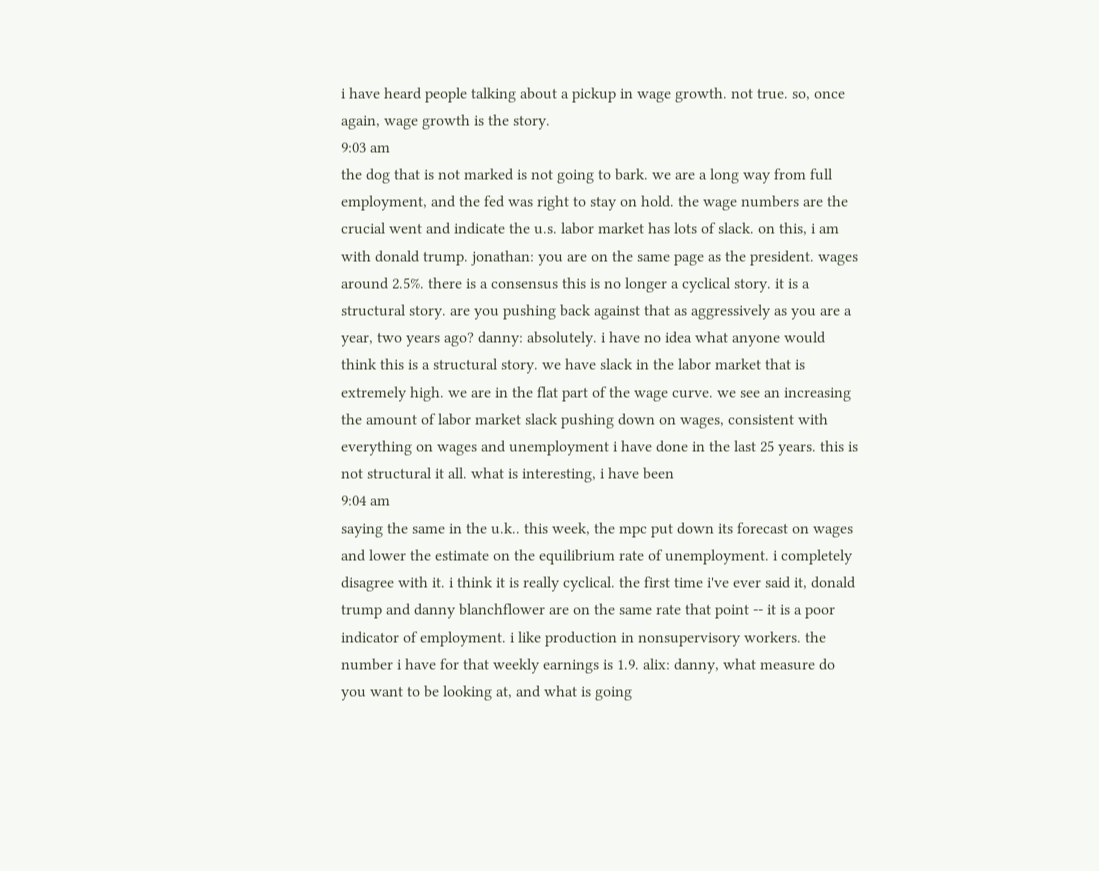i have heard people talking about a pickup in wage growth. not true. so, once again, wage growth is the story.
9:03 am
the dog that is not marked is not going to bark. we are a long way from full employment, and the fed was right to stay on hold. the wage numbers are the crucial went and indicate the u.s. labor market has lots of slack. on this, i am with donald trump. jonathan: you are on the same page as the president. wages around 2.5%. there is a consensus this is no longer a cyclical story. it is a structural story. are you pushing back against that as aggressively as you are a year, two years ago? danny: absolutely. i have no idea what anyone would think this is a structural story. we have slack in the labor market that is extremely high. we are in the flat part of the wage curve. we see an increasing the amount of labor market slack pushing down on wages, consistent with everything on wages and unemployment i have done in the last 25 years. this is not structural it all. what is interesting, i have been
9:04 am
saying the same in the u.k.. this week, the mpc put down its forecast on wages and lower the estimate on the equilibrium rate of unemployment. i completely disagree with it. i think it is really cyclical. the first time i've ever said it, donald trump and danny blanchflower are on the same rate that point -- it is a poor indicator of employment. i like production in nonsupervisory workers. the number i have for that weekly earnings is 1.9. alix: danny, what measure do you want to be looking at, and what is going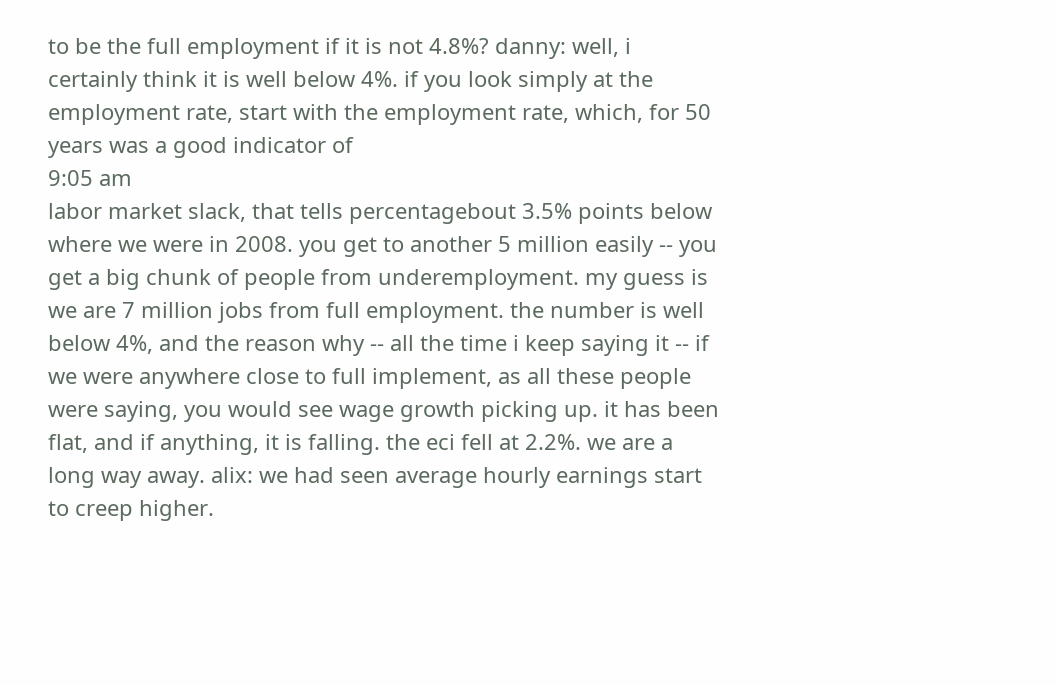to be the full employment if it is not 4.8%? danny: well, i certainly think it is well below 4%. if you look simply at the employment rate, start with the employment rate, which, for 50 years was a good indicator of
9:05 am
labor market slack, that tells percentagebout 3.5% points below where we were in 2008. you get to another 5 million easily -- you get a big chunk of people from underemployment. my guess is we are 7 million jobs from full employment. the number is well below 4%, and the reason why -- all the time i keep saying it -- if we were anywhere close to full implement, as all these people were saying, you would see wage growth picking up. it has been flat, and if anything, it is falling. the eci fell at 2.2%. we are a long way away. alix: we had seen average hourly earnings start to creep higher.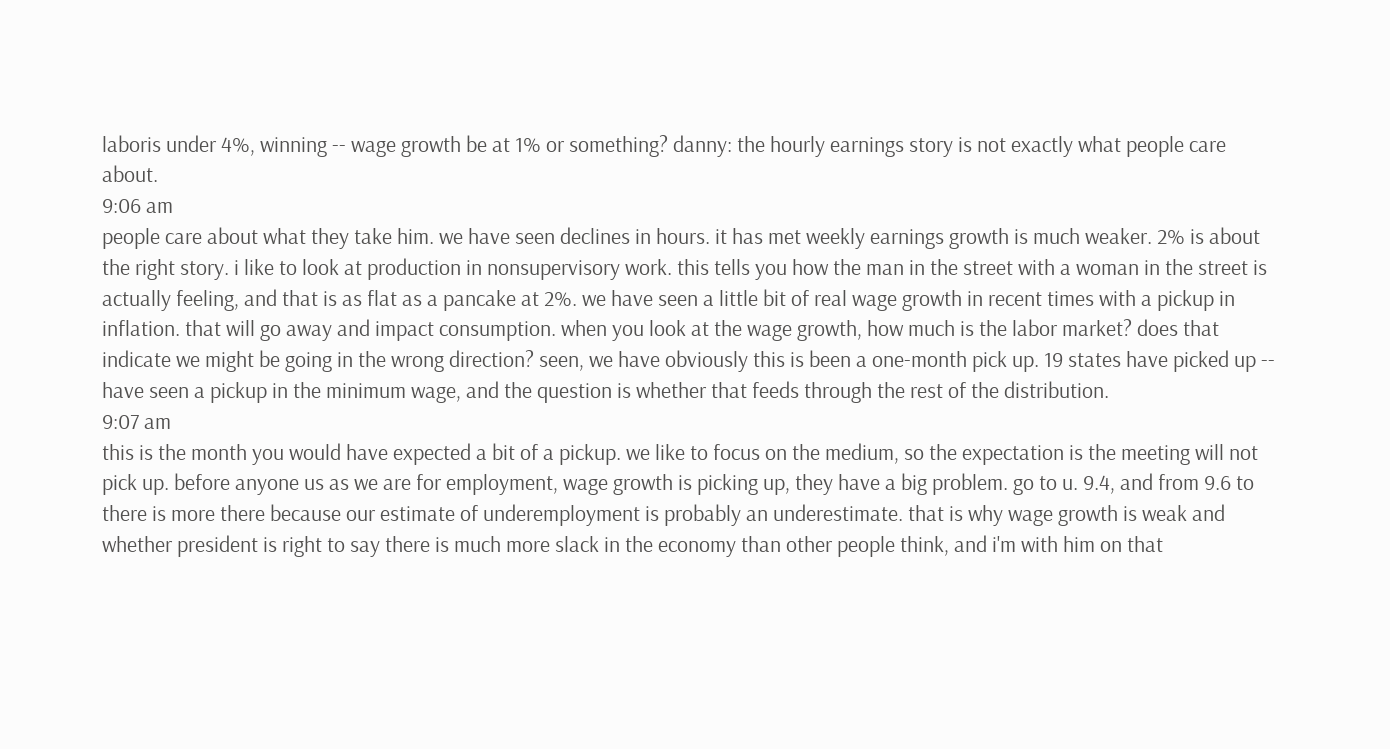laboris under 4%, winning -- wage growth be at 1% or something? danny: the hourly earnings story is not exactly what people care about.
9:06 am
people care about what they take him. we have seen declines in hours. it has met weekly earnings growth is much weaker. 2% is about the right story. i like to look at production in nonsupervisory work. this tells you how the man in the street with a woman in the street is actually feeling, and that is as flat as a pancake at 2%. we have seen a little bit of real wage growth in recent times with a pickup in inflation. that will go away and impact consumption. when you look at the wage growth, how much is the labor market? does that indicate we might be going in the wrong direction? seen, we have obviously this is been a one-month pick up. 19 states have picked up -- have seen a pickup in the minimum wage, and the question is whether that feeds through the rest of the distribution.
9:07 am
this is the month you would have expected a bit of a pickup. we like to focus on the medium, so the expectation is the meeting will not pick up. before anyone us as we are for employment, wage growth is picking up, they have a big problem. go to u. 9.4, and from 9.6 to there is more there because our estimate of underemployment is probably an underestimate. that is why wage growth is weak and whether president is right to say there is much more slack in the economy than other people think, and i'm with him on that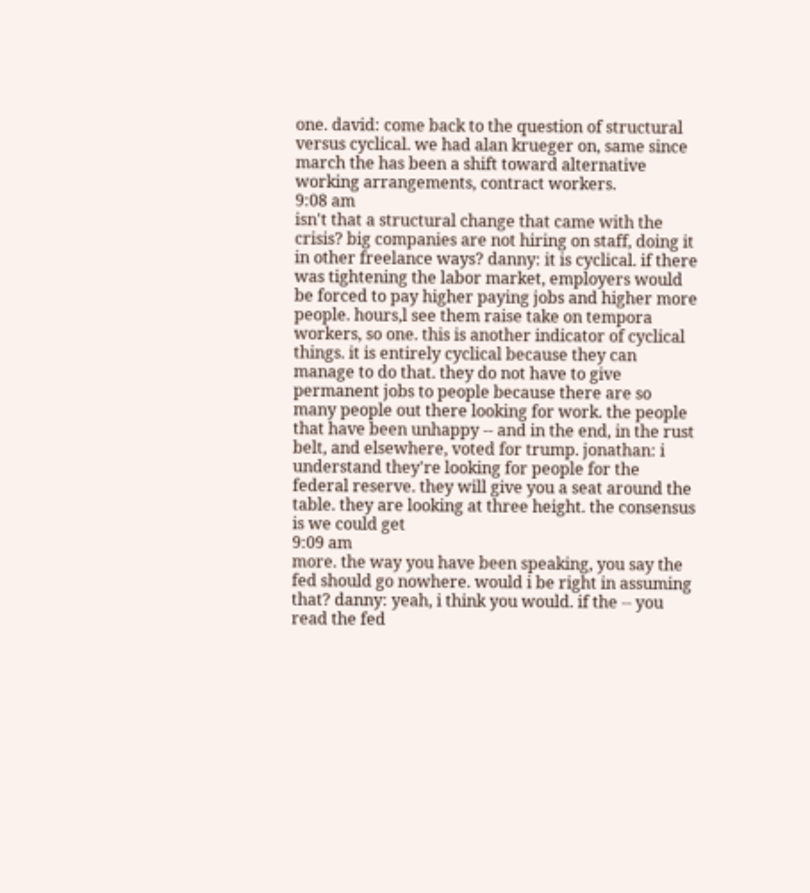one. david: come back to the question of structural versus cyclical. we had alan krueger on, same since march the has been a shift toward alternative working arrangements, contract workers.
9:08 am
isn't that a structural change that came with the crisis? big companies are not hiring on staff, doing it in other freelance ways? danny: it is cyclical. if there was tightening the labor market, employers would be forced to pay higher paying jobs and higher more people. hours,l see them raise take on tempora workers, so one. this is another indicator of cyclical things. it is entirely cyclical because they can manage to do that. they do not have to give permanent jobs to people because there are so many people out there looking for work. the people that have been unhappy -- and in the end, in the rust belt, and elsewhere, voted for trump. jonathan: i understand they're looking for people for the federal reserve. they will give you a seat around the table. they are looking at three height. the consensus is we could get
9:09 am
more. the way you have been speaking, you say the fed should go nowhere. would i be right in assuming that? danny: yeah, i think you would. if the -- you read the fed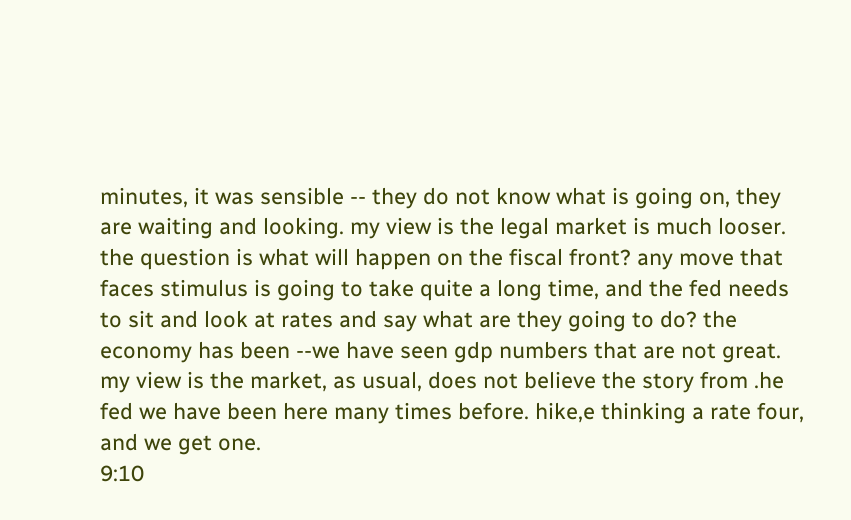minutes, it was sensible -- they do not know what is going on, they are waiting and looking. my view is the legal market is much looser. the question is what will happen on the fiscal front? any move that faces stimulus is going to take quite a long time, and the fed needs to sit and look at rates and say what are they going to do? the economy has been --we have seen gdp numbers that are not great. my view is the market, as usual, does not believe the story from .he fed we have been here many times before. hike,e thinking a rate four, and we get one.
9:10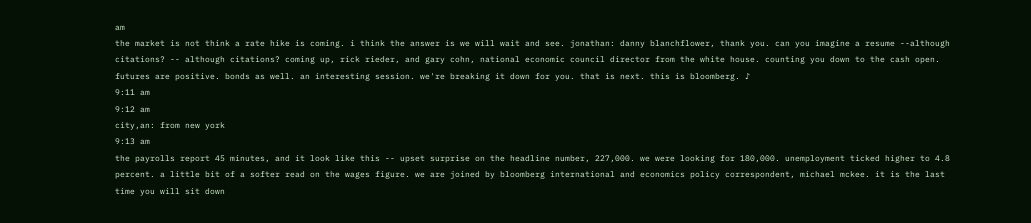am
the market is not think a rate hike is coming. i think the answer is we will wait and see. jonathan: danny blanchflower, thank you. can you imagine a resume --although citations? -- although citations? coming up, rick rieder, and gary cohn, national economic council director from the white house. counting you down to the cash open. futures are positive. bonds as well. an interesting session. we're breaking it down for you. that is next. this is bloomberg. ♪
9:11 am
9:12 am
city,an: from new york
9:13 am
the payrolls report 45 minutes, and it look like this -- upset surprise on the headline number, 227,000. we were looking for 180,000. unemployment ticked higher to 4.8 percent. a little bit of a softer read on the wages figure. we are joined by bloomberg international and economics policy correspondent, michael mckee. it is the last time you will sit down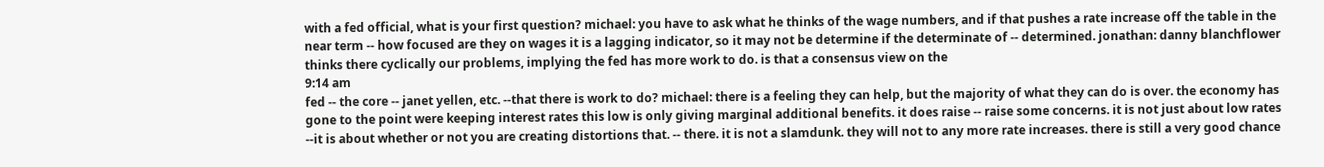with a fed official, what is your first question? michael: you have to ask what he thinks of the wage numbers, and if that pushes a rate increase off the table in the near term -- how focused are they on wages it is a lagging indicator, so it may not be determine if the determinate of -- determined. jonathan: danny blanchflower thinks there cyclically our problems, implying the fed has more work to do. is that a consensus view on the
9:14 am
fed -- the core -- janet yellen, etc. --that there is work to do? michael: there is a feeling they can help, but the majority of what they can do is over. the economy has gone to the point were keeping interest rates this low is only giving marginal additional benefits. it does raise -- raise some concerns. it is not just about low rates --it is about whether or not you are creating distortions that. -- there. it is not a slamdunk. they will not to any more rate increases. there is still a very good chance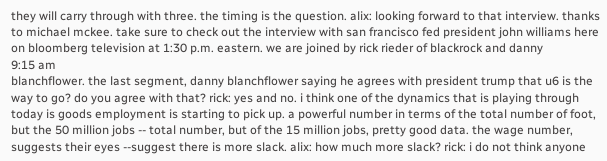they will carry through with three. the timing is the question. alix: looking forward to that interview. thanks to michael mckee. take sure to check out the interview with san francisco fed president john williams here on bloomberg television at 1:30 p.m. eastern. we are joined by rick rieder of blackrock and danny
9:15 am
blanchflower. the last segment, danny blanchflower saying he agrees with president trump that u6 is the way to go? do you agree with that? rick: yes and no. i think one of the dynamics that is playing through today is goods employment is starting to pick up. a powerful number in terms of the total number of foot, but the 50 million jobs -- total number, but of the 15 million jobs, pretty good data. the wage number, suggests their eyes --suggest there is more slack. alix: how much more slack? rick: i do not think anyone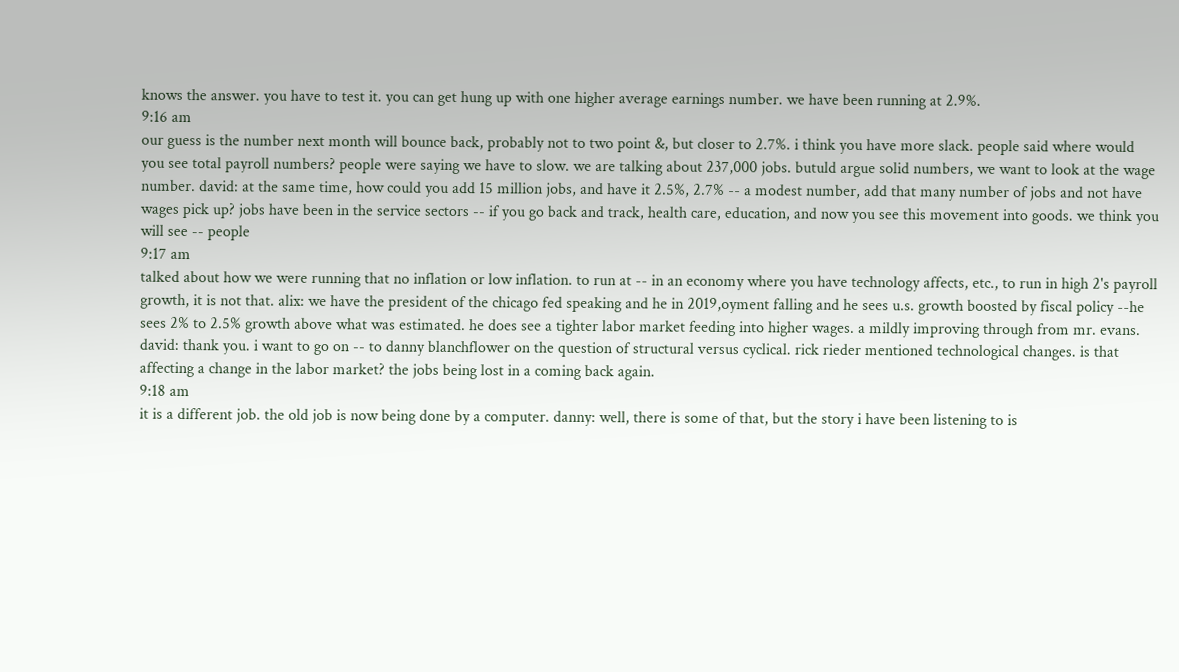knows the answer. you have to test it. you can get hung up with one higher average earnings number. we have been running at 2.9%.
9:16 am
our guess is the number next month will bounce back, probably not to two point &, but closer to 2.7%. i think you have more slack. people said where would you see total payroll numbers? people were saying we have to slow. we are talking about 237,000 jobs. butuld argue solid numbers, we want to look at the wage number. david: at the same time, how could you add 15 million jobs, and have it 2.5%, 2.7% -- a modest number, add that many number of jobs and not have wages pick up? jobs have been in the service sectors -- if you go back and track, health care, education, and now you see this movement into goods. we think you will see -- people
9:17 am
talked about how we were running that no inflation or low inflation. to run at -- in an economy where you have technology affects, etc., to run in high 2's payroll growth, it is not that. alix: we have the president of the chicago fed speaking and he in 2019,oyment falling and he sees u.s. growth boosted by fiscal policy --he sees 2% to 2.5% growth above what was estimated. he does see a tighter labor market feeding into higher wages. a mildly improving through from mr. evans. david: thank you. i want to go on -- to danny blanchflower on the question of structural versus cyclical. rick rieder mentioned technological changes. is that affecting a change in the labor market? the jobs being lost in a coming back again.
9:18 am
it is a different job. the old job is now being done by a computer. danny: well, there is some of that, but the story i have been listening to is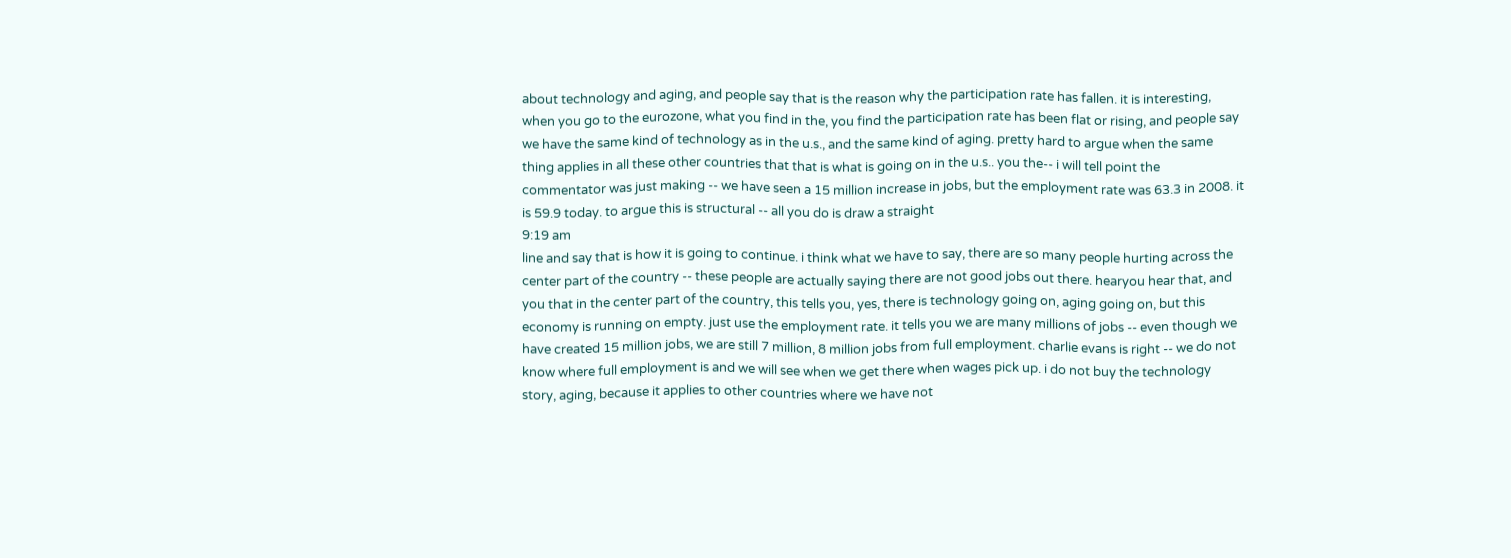about technology and aging, and people say that is the reason why the participation rate has fallen. it is interesting, when you go to the eurozone, what you find in the, you find the participation rate has been flat or rising, and people say we have the same kind of technology as in the u.s., and the same kind of aging. pretty hard to argue when the same thing applies in all these other countries that that is what is going on in the u.s.. you the-- i will tell point the commentator was just making -- we have seen a 15 million increase in jobs, but the employment rate was 63.3 in 2008. it is 59.9 today. to argue this is structural -- all you do is draw a straight
9:19 am
line and say that is how it is going to continue. i think what we have to say, there are so many people hurting across the center part of the country -- these people are actually saying there are not good jobs out there. hearyou hear that, and you that in the center part of the country, this tells you, yes, there is technology going on, aging going on, but this economy is running on empty. just use the employment rate. it tells you we are many millions of jobs -- even though we have created 15 million jobs, we are still 7 million, 8 million jobs from full employment. charlie evans is right -- we do not know where full employment is and we will see when we get there when wages pick up. i do not buy the technology story, aging, because it applies to other countries where we have not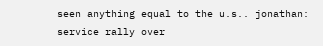seen anything equal to the u.s.. jonathan: service rally over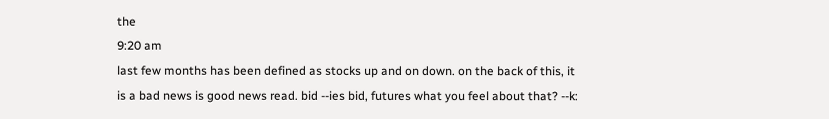the
9:20 am
last few months has been defined as stocks up and on down. on the back of this, it is a bad news is good news read. bid --ies bid, futures what you feel about that? --k: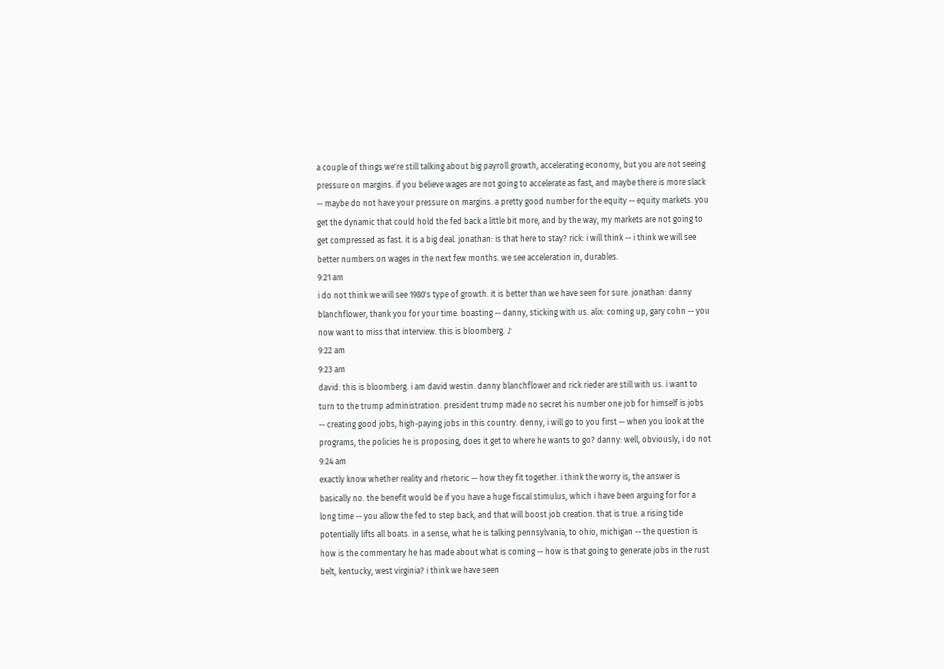a couple of things we're still talking about big payroll growth, accelerating economy, but you are not seeing pressure on margins. if you believe wages are not going to accelerate as fast, and maybe there is more slack -- maybe do not have your pressure on margins. a pretty good number for the equity -- equity markets. you get the dynamic that could hold the fed back a little bit more, and by the way, my markets are not going to get compressed as fast. it is a big deal. jonathan: is that here to stay? rick: i will think -- i think we will see better numbers on wages in the next few months. we see acceleration in, durables.
9:21 am
i do not think we will see 1980's type of growth. it is better than we have seen for sure. jonathan: danny blanchflower, thank you for your time. boasting -- danny, sticking with us. alix: coming up, gary cohn -- you now want to miss that interview. this is bloomberg. ♪
9:22 am
9:23 am
david: this is bloomberg. i am david westin. danny blanchflower and rick rieder are still with us. i want to turn to the trump administration. president trump made no secret his number one job for himself is jobs -- creating good jobs, high-paying jobs in this country. denny, i will go to you first -- when you look at the programs, the policies he is proposing, does it get to where he wants to go? danny: well, obviously, i do not
9:24 am
exactly know whether reality and rhetoric -- how they fit together. i think the worry is, the answer is basically no. the benefit would be if you have a huge fiscal stimulus, which i have been arguing for for a long time -- you allow the fed to step back, and that will boost job creation. that is true. a rising tide potentially lifts all boats. in a sense, what he is talking pennsylvania, to ohio, michigan -- the question is how is the commentary he has made about what is coming -- how is that going to generate jobs in the rust belt, kentucky, west virginia? i think we have seen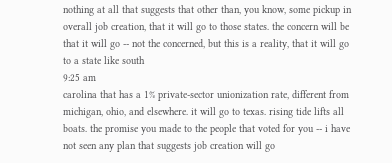nothing at all that suggests that other than, you know, some pickup in overall job creation, that it will go to those states. the concern will be that it will go -- not the concerned, but this is a reality, that it will go to a state like south
9:25 am
carolina that has a 1% private-sector unionization rate, different from michigan, ohio, and elsewhere. it will go to texas. rising tide lifts all boats. the promise you made to the people that voted for you -- i have not seen any plan that suggests job creation will go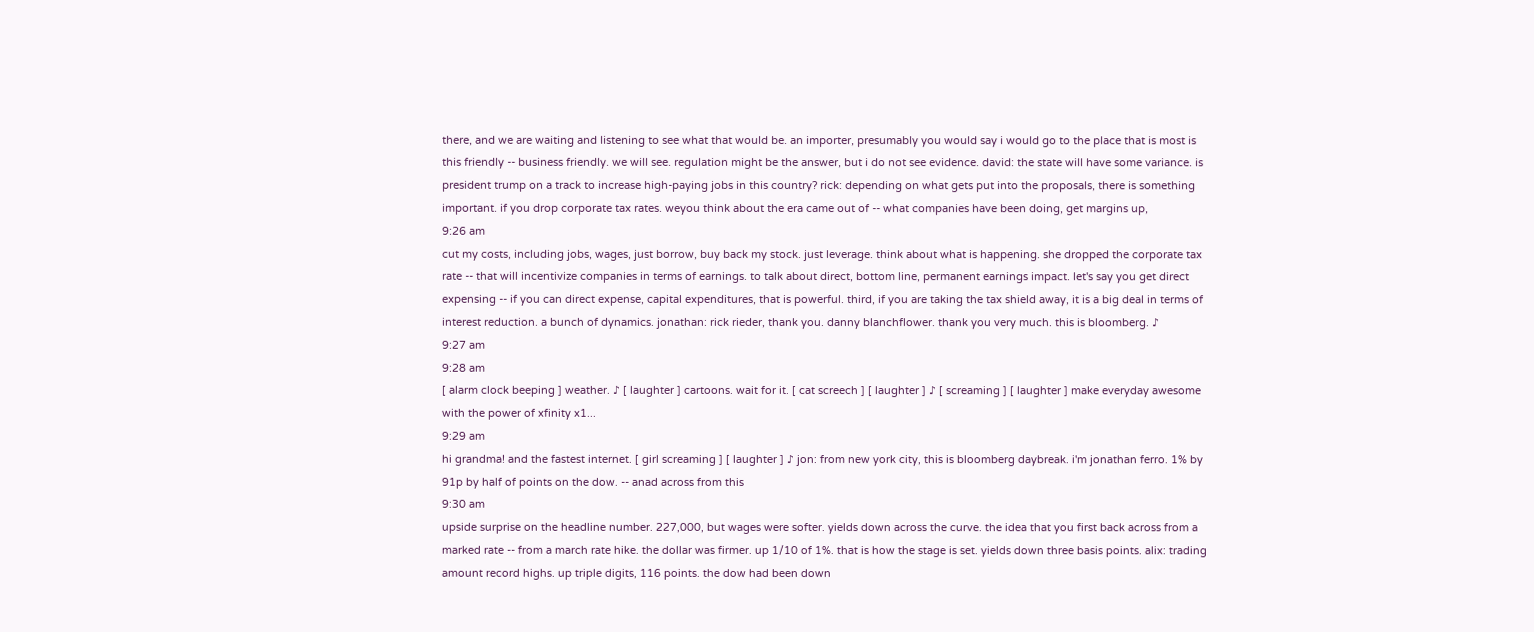there, and we are waiting and listening to see what that would be. an importer, presumably you would say i would go to the place that is most is this friendly -- business friendly. we will see. regulation might be the answer, but i do not see evidence. david: the state will have some variance. is president trump on a track to increase high-paying jobs in this country? rick: depending on what gets put into the proposals, there is something important. if you drop corporate tax rates. weyou think about the era came out of -- what companies have been doing, get margins up,
9:26 am
cut my costs, including jobs, wages, just borrow, buy back my stock. just leverage. think about what is happening. she dropped the corporate tax rate -- that will incentivize companies in terms of earnings. to talk about direct, bottom line, permanent earnings impact. let's say you get direct expensing -- if you can direct expense, capital expenditures, that is powerful. third, if you are taking the tax shield away, it is a big deal in terms of interest reduction. a bunch of dynamics. jonathan: rick rieder, thank you. danny blanchflower. thank you very much. this is bloomberg. ♪
9:27 am
9:28 am
[ alarm clock beeping ] weather. ♪ [ laughter ] cartoons. wait for it. [ cat screech ] [ laughter ] ♪ [ screaming ] [ laughter ] make everyday awesome with the power of xfinity x1...
9:29 am
hi grandma! and the fastest internet. [ girl screaming ] [ laughter ] ♪ jon: from new york city, this is bloomberg daybreak. i'm jonathan ferro. 1% by 91p by half of points on the dow. -- anad across from this
9:30 am
upside surprise on the headline number. 227,000, but wages were softer. yields down across the curve. the idea that you first back across from a marked rate -- from a march rate hike. the dollar was firmer. up 1/10 of 1%. that is how the stage is set. yields down three basis points. alix: trading amount record highs. up triple digits, 116 points. the dow had been down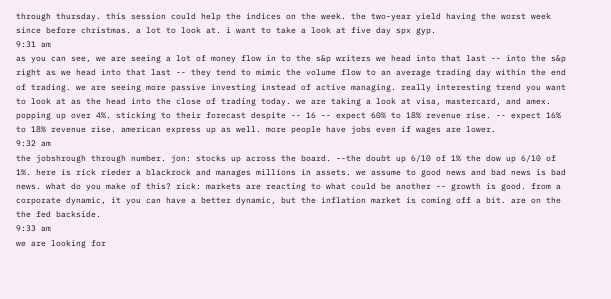through thursday. this session could help the indices on the week. the two-year yield having the worst week since before christmas. a lot to look at. i want to take a look at five day spx gyp.
9:31 am
as you can see, we are seeing a lot of money flow in to the s&p writers we head into that last -- into the s&p right as we head into that last -- they tend to mimic the volume flow to an average trading day within the end of trading. we are seeing more passive investing instead of active managing. really interesting trend you want to look at as the head into the close of trading today. we are taking a look at visa, mastercard, and amex. popping up over 4%. sticking to their forecast despite -- 16 -- expect 60% to 18% revenue rise. -- expect 16% to 18% revenue rise. american express up as well. more people have jobs even if wages are lower.
9:32 am
the jobshrough through number. jon: stocks up across the board. --the doubt up 6/10 of 1% the dow up 6/10 of 1%. here is rick rieder a blackrock and manages millions in assets. we assume to good news and bad news is bad news. what do you make of this? rick: markets are reacting to what could be another -- growth is good. from a corporate dynamic, it you can have a better dynamic, but the inflation market is coming off a bit. are on the the fed backside.
9:33 am
we are looking for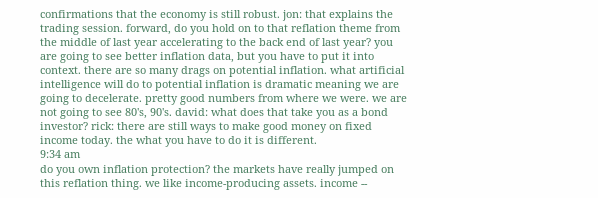confirmations that the economy is still robust. jon: that explains the trading session. forward, do you hold on to that reflation theme from the middle of last year accelerating to the back end of last year? you are going to see better inflation data, but you have to put it into context. there are so many drags on potential inflation. what artificial intelligence will do to potential inflation is dramatic meaning we are going to decelerate. pretty good numbers from where we were. we are not going to see 80's, 90's. david: what does that take you as a bond investor? rick: there are still ways to make good money on fixed income today. the what you have to do it is different.
9:34 am
do you own inflation protection? the markets have really jumped on this reflation thing. we like income-producing assets. income --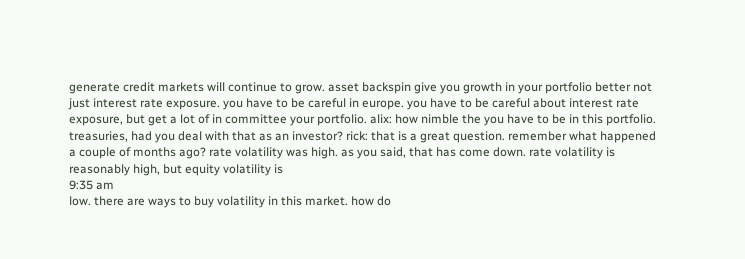generate credit markets will continue to grow. asset backspin give you growth in your portfolio better not just interest rate exposure. you have to be careful in europe. you have to be careful about interest rate exposure, but get a lot of in committee your portfolio. alix: how nimble the you have to be in this portfolio. treasuries, had you deal with that as an investor? rick: that is a great question. remember what happened a couple of months ago? rate volatility was high. as you said, that has come down. rate volatility is reasonably high, but equity volatility is
9:35 am
low. there are ways to buy volatility in this market. how do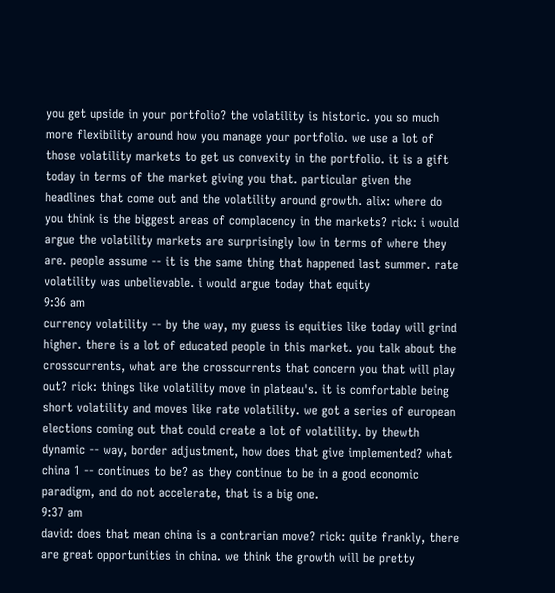you get upside in your portfolio? the volatility is historic. you so much more flexibility around how you manage your portfolio. we use a lot of those volatility markets to get us convexity in the portfolio. it is a gift today in terms of the market giving you that. particular given the headlines that come out and the volatility around growth. alix: where do you think is the biggest areas of complacency in the markets? rick: i would argue the volatility markets are surprisingly low in terms of where they are. people assume -- it is the same thing that happened last summer. rate volatility was unbelievable. i would argue today that equity
9:36 am
currency volatility -- by the way, my guess is equities like today will grind higher. there is a lot of educated people in this market. you talk about the crosscurrents, what are the crosscurrents that concern you that will play out? rick: things like volatility move in plateau's. it is comfortable being short volatility and moves like rate volatility. we got a series of european elections coming out that could create a lot of volatility. by thewth dynamic -- way, border adjustment, how does that give implemented? what china 1 -- continues to be? as they continue to be in a good economic paradigm, and do not accelerate, that is a big one.
9:37 am
david: does that mean china is a contrarian move? rick: quite frankly, there are great opportunities in china. we think the growth will be pretty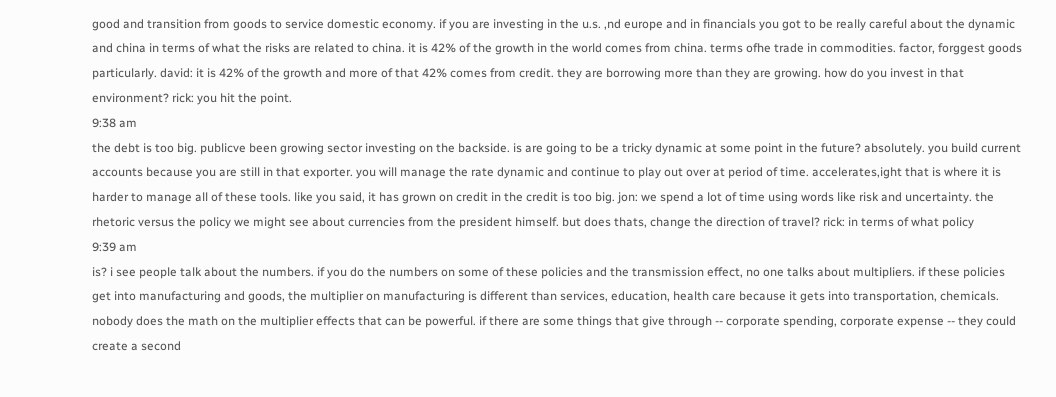good and transition from goods to service domestic economy. if you are investing in the u.s. ,nd europe and in financials you got to be really careful about the dynamic and china in terms of what the risks are related to china. it is 42% of the growth in the world comes from china. terms ofhe trade in commodities. factor, forggest goods particularly. david: it is 42% of the growth and more of that 42% comes from credit. they are borrowing more than they are growing. how do you invest in that environment? rick: you hit the point.
9:38 am
the debt is too big. publicve been growing sector investing on the backside. is are going to be a tricky dynamic at some point in the future? absolutely. you build current accounts because you are still in that exporter. you will manage the rate dynamic and continue to play out over at period of time. accelerates,ight that is where it is harder to manage all of these tools. like you said, it has grown on credit in the credit is too big. jon: we spend a lot of time using words like risk and uncertainty. the rhetoric versus the policy we might see about currencies from the president himself. but does thats, change the direction of travel? rick: in terms of what policy
9:39 am
is? i see people talk about the numbers. if you do the numbers on some of these policies and the transmission effect, no one talks about multipliers. if these policies get into manufacturing and goods, the multiplier on manufacturing is different than services, education, health care because it gets into transportation, chemicals. nobody does the math on the multiplier effects that can be powerful. if there are some things that give through -- corporate spending, corporate expense -- they could create a second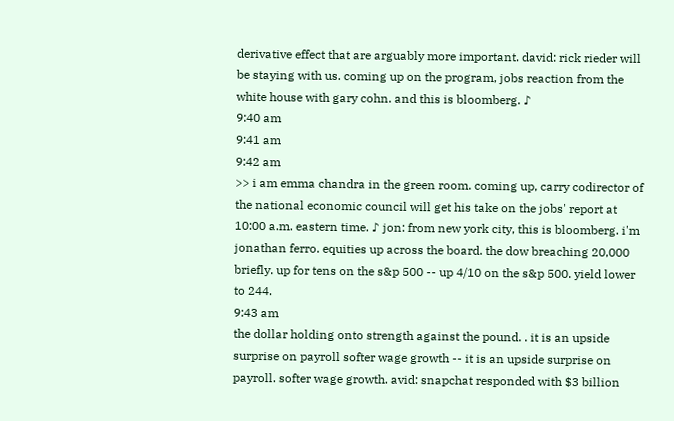derivative effect that are arguably more important. david: rick rieder will be staying with us. coming up on the program, jobs reaction from the white house with gary cohn. and this is bloomberg. ♪
9:40 am
9:41 am
9:42 am
>> i am emma chandra in the green room. coming up, carry codirector of the national economic council will get his take on the jobs' report at 10:00 a.m. eastern time. ♪ jon: from new york city, this is bloomberg. i'm jonathan ferro. equities up across the board. the dow breaching 20,000 briefly. up for tens on the s&p 500 -- up 4/10 on the s&p 500. yield lower to 244.
9:43 am
the dollar holding onto strength against the pound. . it is an upside surprise on payroll softer wage growth -- it is an upside surprise on payroll. softer wage growth. avid: snapchat responded with $3 billion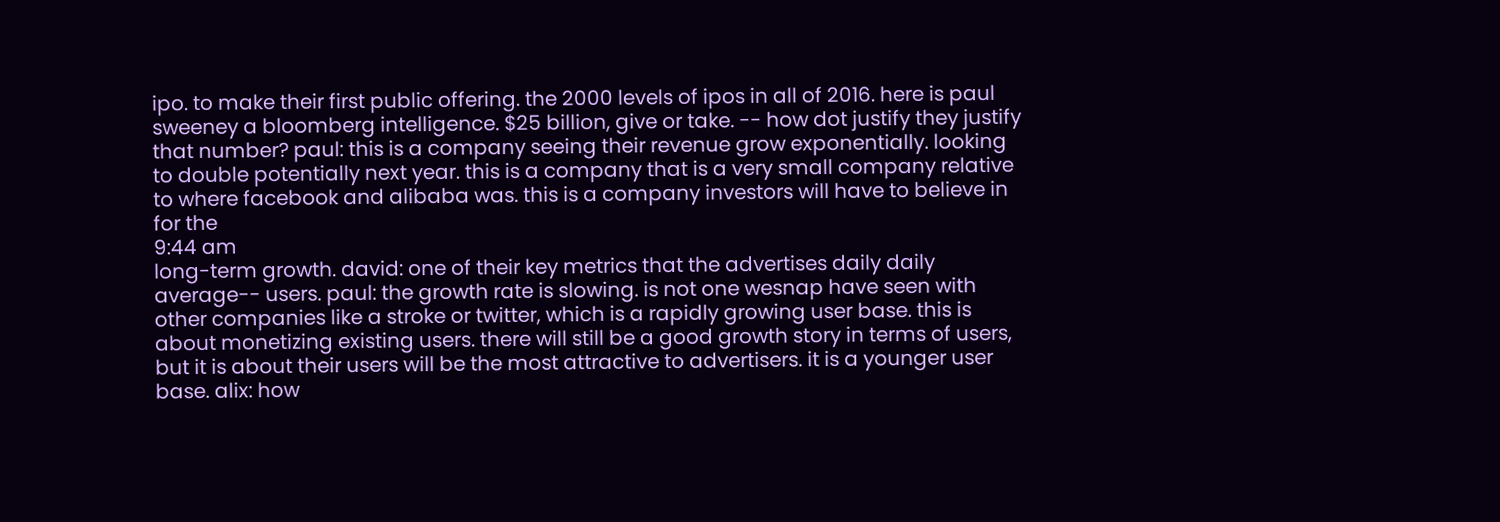ipo. to make their first public offering. the 2000 levels of ipos in all of 2016. here is paul sweeney a bloomberg intelligence. $25 billion, give or take. -- how dot justify they justify that number? paul: this is a company seeing their revenue grow exponentially. looking to double potentially next year. this is a company that is a very small company relative to where facebook and alibaba was. this is a company investors will have to believe in for the
9:44 am
long-term growth. david: one of their key metrics that the advertises daily daily average-- users. paul: the growth rate is slowing. is not one wesnap have seen with other companies like a stroke or twitter, which is a rapidly growing user base. this is about monetizing existing users. there will still be a good growth story in terms of users, but it is about their users will be the most attractive to advertisers. it is a younger user base. alix: how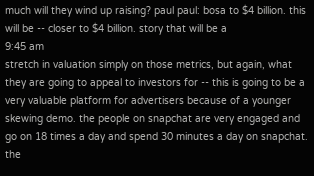much will they wind up raising? paul paul: bosa to $4 billion. this will be -- closer to $4 billion. story that will be a
9:45 am
stretch in valuation simply on those metrics, but again, what they are going to appeal to investors for -- this is going to be a very valuable platform for advertisers because of a younger skewing demo. the people on snapchat are very engaged and go on 18 times a day and spend 30 minutes a day on snapchat. the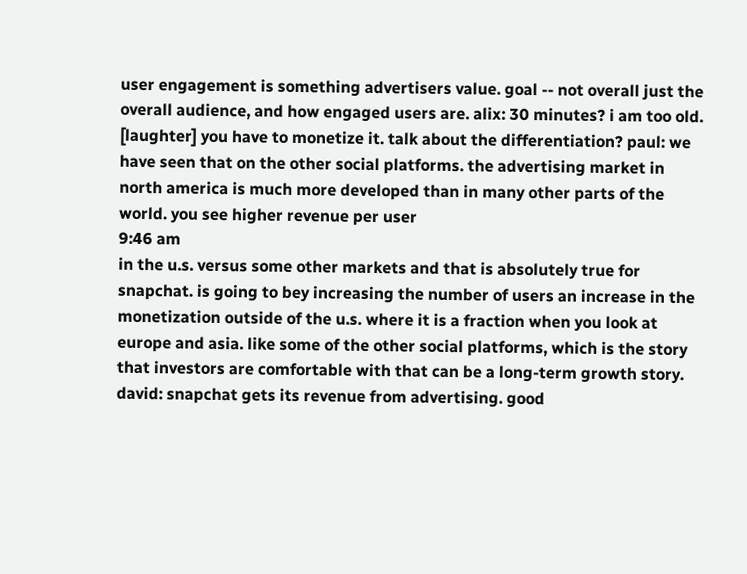user engagement is something advertisers value. goal -- not overall just the overall audience, and how engaged users are. alix: 30 minutes? i am too old. [laughter] you have to monetize it. talk about the differentiation? paul: we have seen that on the other social platforms. the advertising market in north america is much more developed than in many other parts of the world. you see higher revenue per user
9:46 am
in the u.s. versus some other markets and that is absolutely true for snapchat. is going to bey increasing the number of users an increase in the monetization outside of the u.s. where it is a fraction when you look at europe and asia. like some of the other social platforms, which is the story that investors are comfortable with that can be a long-term growth story. david: snapchat gets its revenue from advertising. good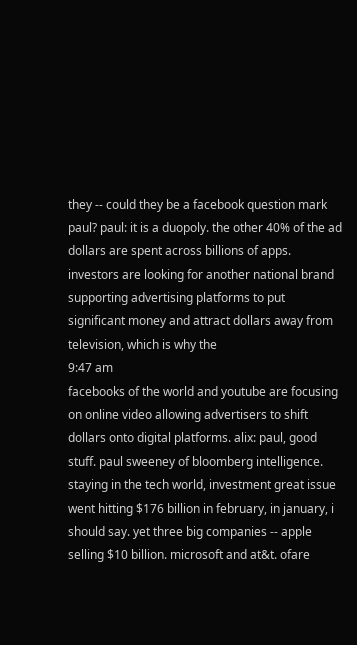they -- could they be a facebook question mark paul? paul: it is a duopoly. the other 40% of the ad dollars are spent across billions of apps. investors are looking for another national brand supporting advertising platforms to put significant money and attract dollars away from television, which is why the
9:47 am
facebooks of the world and youtube are focusing on online video allowing advertisers to shift dollars onto digital platforms. alix: paul, good stuff. paul sweeney of bloomberg intelligence. staying in the tech world, investment great issue went hitting $176 billion in february, in january, i should say. yet three big companies -- apple selling $10 billion. microsoft and at&t. ofare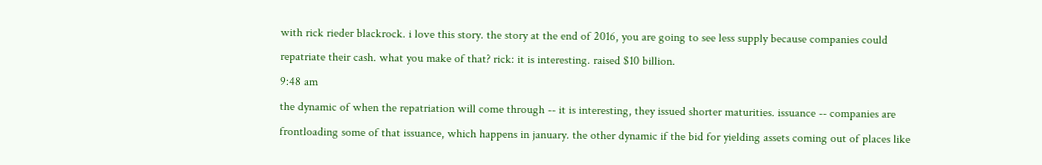with rick rieder blackrock. i love this story. the story at the end of 2016, you are going to see less supply because companies could repatriate their cash. what you make of that? rick: it is interesting. raised $10 billion.
9:48 am
the dynamic of when the repatriation will come through -- it is interesting, they issued shorter maturities. issuance -- companies are frontloading some of that issuance, which happens in january. the other dynamic if the bid for yielding assets coming out of places like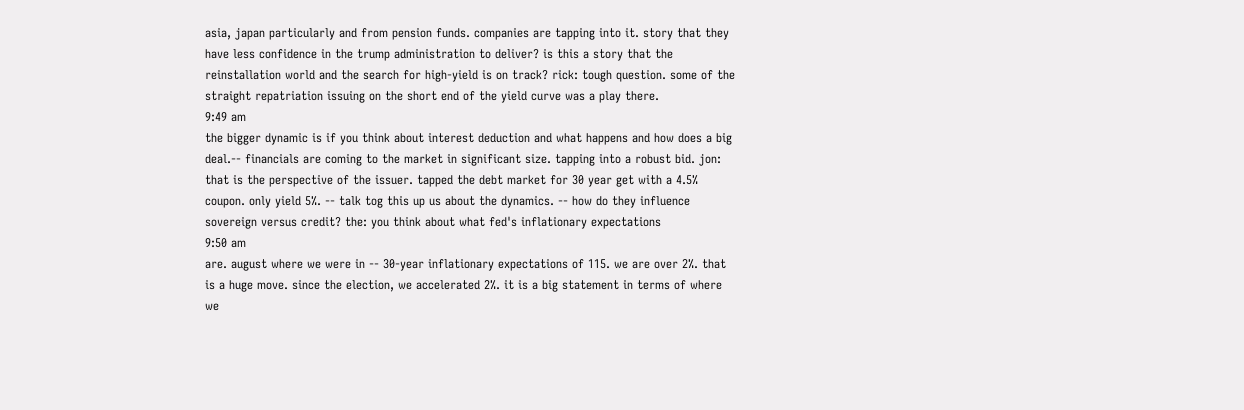asia, japan particularly and from pension funds. companies are tapping into it. story that they have less confidence in the trump administration to deliver? is this a story that the reinstallation world and the search for high-yield is on track? rick: tough question. some of the straight repatriation issuing on the short end of the yield curve was a play there.
9:49 am
the bigger dynamic is if you think about interest deduction and what happens and how does a big deal.-- financials are coming to the market in significant size. tapping into a robust bid. jon: that is the perspective of the issuer. tapped the debt market for 30 year get with a 4.5% coupon. only yield 5%. -- talk tog this up us about the dynamics. -- how do they influence sovereign versus credit? the: you think about what fed's inflationary expectations
9:50 am
are. august where we were in -- 30-year inflationary expectations of 115. we are over 2%. that is a huge move. since the election, we accelerated 2%. it is a big statement in terms of where we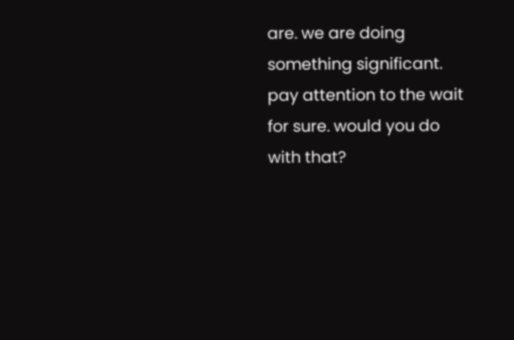are. we are doing something significant. pay attention to the wait for sure. would you do with that?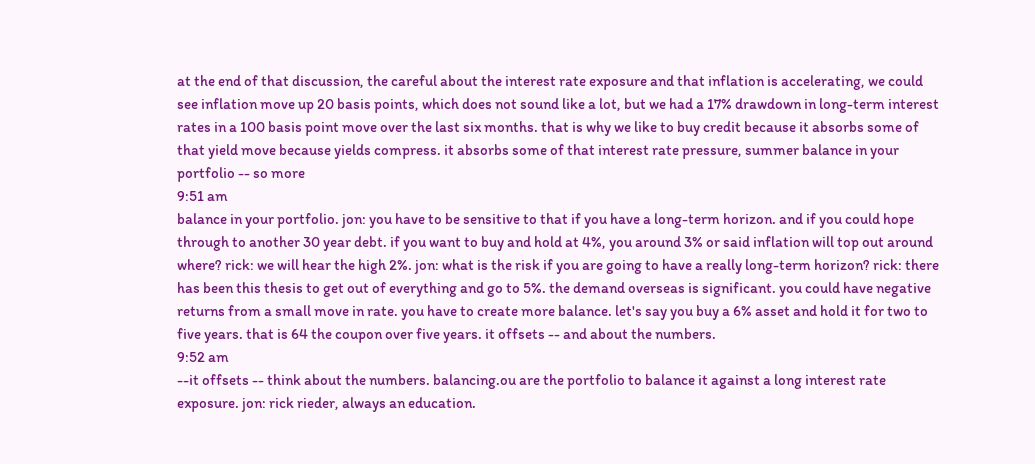at the end of that discussion, the careful about the interest rate exposure and that inflation is accelerating, we could see inflation move up 20 basis points, which does not sound like a lot, but we had a 17% drawdown in long-term interest rates in a 100 basis point move over the last six months. that is why we like to buy credit because it absorbs some of that yield move because yields compress. it absorbs some of that interest rate pressure, summer balance in your portfolio -- so more
9:51 am
balance in your portfolio. jon: you have to be sensitive to that if you have a long-term horizon. and if you could hope through to another 30 year debt. if you want to buy and hold at 4%, you around 3% or said inflation will top out around where? rick: we will hear the high 2%. jon: what is the risk if you are going to have a really long-term horizon? rick: there has been this thesis to get out of everything and go to 5%. the demand overseas is significant. you could have negative returns from a small move in rate. you have to create more balance. let's say you buy a 6% asset and hold it for two to five years. that is 64 the coupon over five years. it offsets -- and about the numbers.
9:52 am
--it offsets -- think about the numbers. balancing.ou are the portfolio to balance it against a long interest rate exposure. jon: rick rieder, always an education.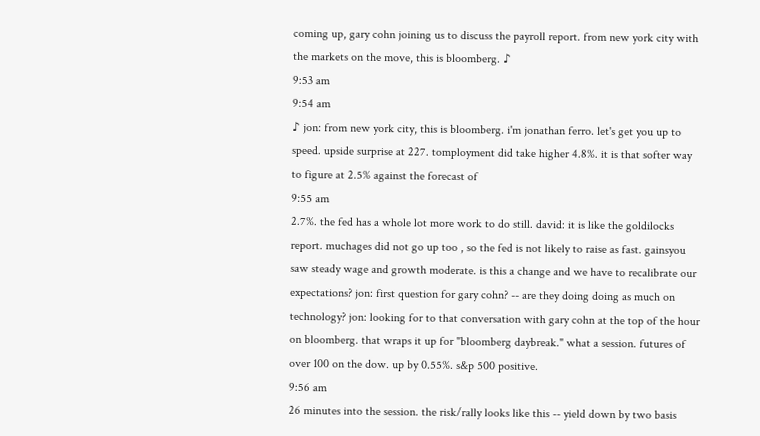coming up, gary cohn joining us to discuss the payroll report. from new york city with the markets on the move, this is bloomberg. ♪
9:53 am
9:54 am
♪ jon: from new york city, this is bloomberg. i'm jonathan ferro. let's get you up to speed. upside surprise at 227. tomployment did take higher 4.8%. it is that softer way to figure at 2.5% against the forecast of
9:55 am
2.7%. the fed has a whole lot more work to do still. david: it is like the goldilocks report. muchages did not go up too , so the fed is not likely to raise as fast. gainsyou saw steady wage and growth moderate. is this a change and we have to recalibrate our expectations? jon: first question for gary cohn? -- are they doing doing as much on technology? jon: looking for to that conversation with gary cohn at the top of the hour on bloomberg. that wraps it up for "bloomberg daybreak." what a session. futures of over 100 on the dow. up by 0.55%. s&p 500 positive.
9:56 am
26 minutes into the session. the risk/rally looks like this -- yield down by two basis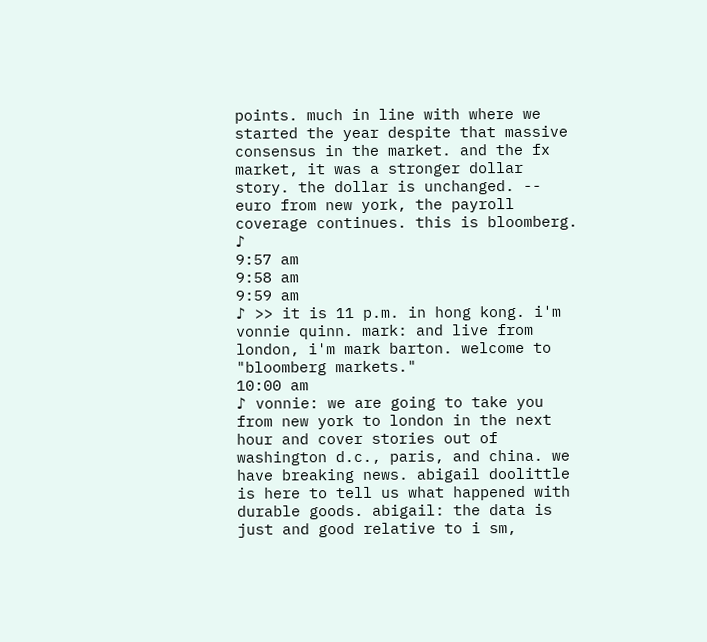points. much in line with where we started the year despite that massive consensus in the market. and the fx market, it was a stronger dollar story. the dollar is unchanged. -- euro from new york, the payroll coverage continues. this is bloomberg. ♪
9:57 am
9:58 am
9:59 am
♪ >> it is 11 p.m. in hong kong. i'm vonnie quinn. mark: and live from london, i'm mark barton. welcome to "bloomberg markets."
10:00 am
♪ vonnie: we are going to take you from new york to london in the next hour and cover stories out of washington d.c., paris, and china. we have breaking news. abigail doolittle is here to tell us what happened with durable goods. abigail: the data is just and good relative to i sm,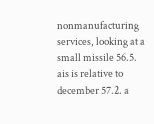nonmanufacturing services, looking at a small missile 56.5. ais is relative to december 57.2. a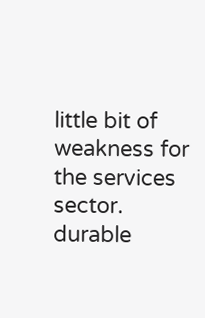little bit of weakness for the services sector. durable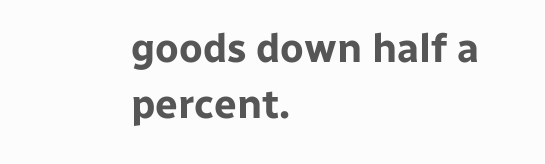goods down half a percent.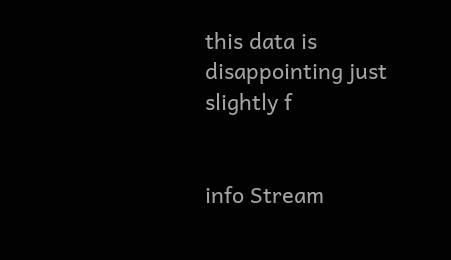this data is disappointing just slightly f


info Stream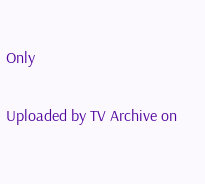Only

Uploaded by TV Archive on